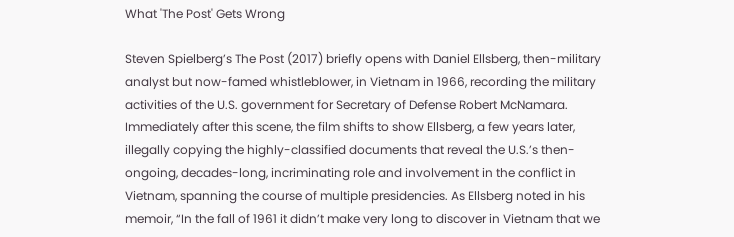What 'The Post' Gets Wrong

Steven Spielberg’s The Post (2017) briefly opens with Daniel Ellsberg, then-military analyst but now-famed whistleblower, in Vietnam in 1966, recording the military activities of the U.S. government for Secretary of Defense Robert McNamara. Immediately after this scene, the film shifts to show Ellsberg, a few years later, illegally copying the highly-classified documents that reveal the U.S.’s then-ongoing, decades-long, incriminating role and involvement in the conflict in Vietnam, spanning the course of multiple presidencies. As Ellsberg noted in his memoir, “In the fall of 1961 it didn’t make very long to discover in Vietnam that we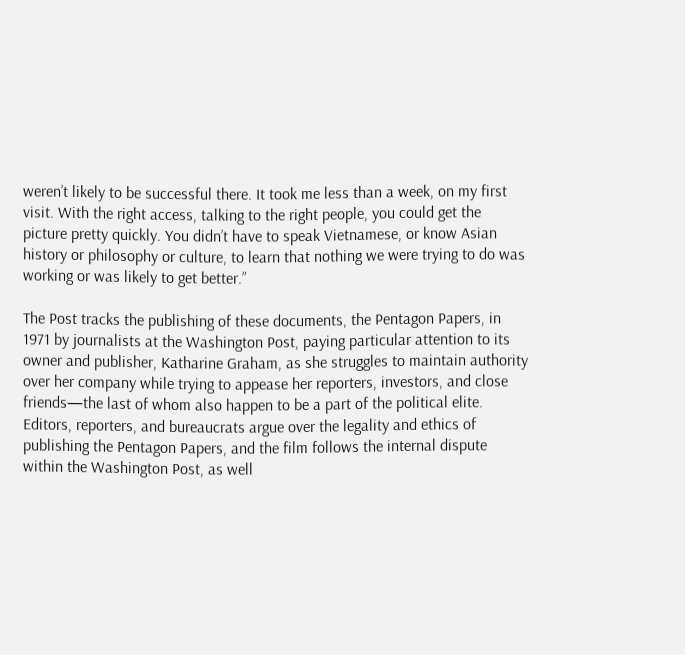weren’t likely to be successful there. It took me less than a week, on my first visit. With the right access, talking to the right people, you could get the picture pretty quickly. You didn’t have to speak Vietnamese, or know Asian history or philosophy or culture, to learn that nothing we were trying to do was working or was likely to get better.”

The Post tracks the publishing of these documents, the Pentagon Papers, in 1971 by journalists at the Washington Post, paying particular attention to its owner and publisher, Katharine Graham, as she struggles to maintain authority over her company while trying to appease her reporters, investors, and close friends—the last of whom also happen to be a part of the political elite. Editors, reporters, and bureaucrats argue over the legality and ethics of publishing the Pentagon Papers, and the film follows the internal dispute within the Washington Post, as well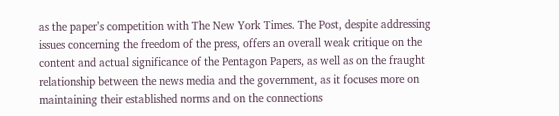as the paper’s competition with The New York Times. The Post, despite addressing issues concerning the freedom of the press, offers an overall weak critique on the content and actual significance of the Pentagon Papers, as well as on the fraught relationship between the news media and the government, as it focuses more on maintaining their established norms and on the connections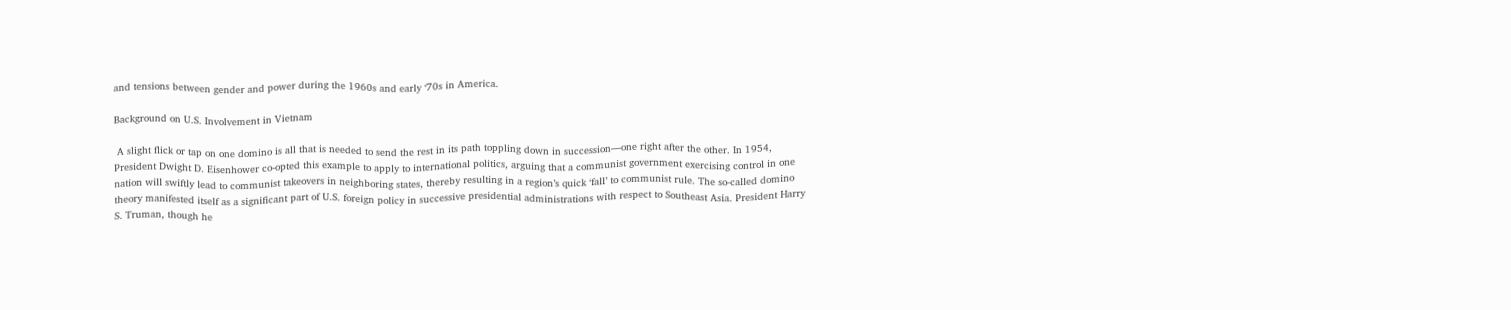and tensions between gender and power during the 1960s and early ‘70s in America.

Background on U.S. Involvement in Vietnam

 A slight flick or tap on one domino is all that is needed to send the rest in its path toppling down in succession—one right after the other. In 1954, President Dwight D. Eisenhower co-opted this example to apply to international politics, arguing that a communist government exercising control in one nation will swiftly lead to communist takeovers in neighboring states, thereby resulting in a region’s quick ‘fall’ to communist rule. The so-called domino theory manifested itself as a significant part of U.S. foreign policy in successive presidential administrations with respect to Southeast Asia. President Harry S. Truman, though he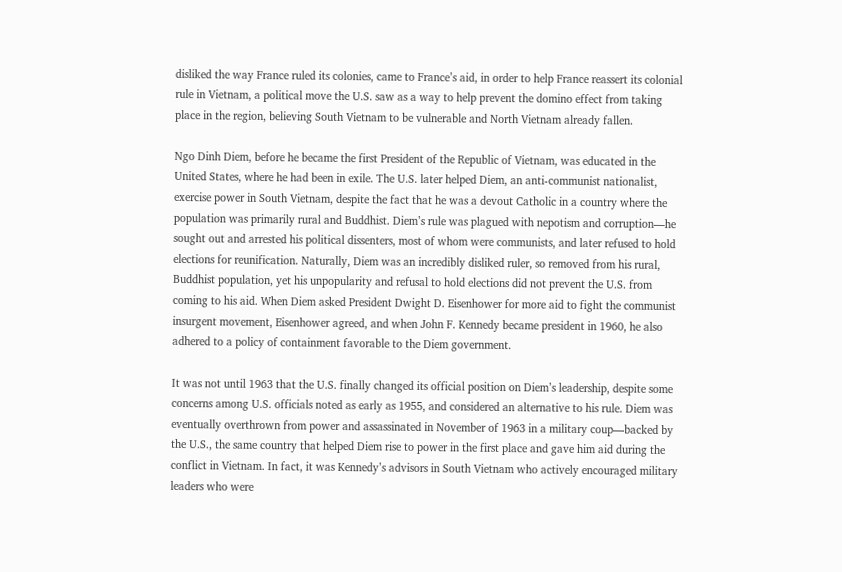disliked the way France ruled its colonies, came to France’s aid, in order to help France reassert its colonial rule in Vietnam, a political move the U.S. saw as a way to help prevent the domino effect from taking place in the region, believing South Vietnam to be vulnerable and North Vietnam already fallen.

Ngo Dinh Diem, before he became the first President of the Republic of Vietnam, was educated in the United States, where he had been in exile. The U.S. later helped Diem, an anti-communist nationalist, exercise power in South Vietnam, despite the fact that he was a devout Catholic in a country where the population was primarily rural and Buddhist. Diem’s rule was plagued with nepotism and corruption—he sought out and arrested his political dissenters, most of whom were communists, and later refused to hold elections for reunification. Naturally, Diem was an incredibly disliked ruler, so removed from his rural, Buddhist population, yet his unpopularity and refusal to hold elections did not prevent the U.S. from coming to his aid. When Diem asked President Dwight D. Eisenhower for more aid to fight the communist insurgent movement, Eisenhower agreed, and when John F. Kennedy became president in 1960, he also adhered to a policy of containment favorable to the Diem government.

It was not until 1963 that the U.S. finally changed its official position on Diem’s leadership, despite some concerns among U.S. officials noted as early as 1955, and considered an alternative to his rule. Diem was eventually overthrown from power and assassinated in November of 1963 in a military coup—backed by the U.S., the same country that helped Diem rise to power in the first place and gave him aid during the conflict in Vietnam. In fact, it was Kennedy’s advisors in South Vietnam who actively encouraged military leaders who were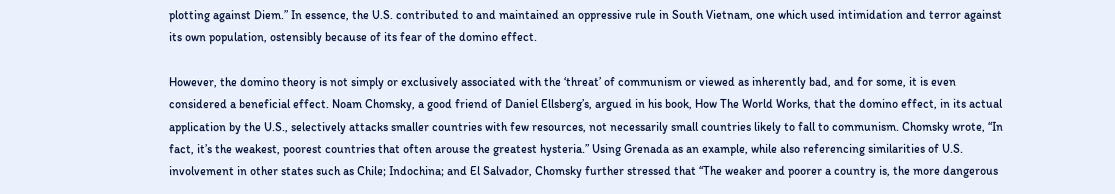plotting against Diem.” In essence, the U.S. contributed to and maintained an oppressive rule in South Vietnam, one which used intimidation and terror against its own population, ostensibly because of its fear of the domino effect.

However, the domino theory is not simply or exclusively associated with the ‘threat’ of communism or viewed as inherently bad, and for some, it is even considered a beneficial effect. Noam Chomsky, a good friend of Daniel Ellsberg’s, argued in his book, How The World Works, that the domino effect, in its actual application by the U.S., selectively attacks smaller countries with few resources, not necessarily small countries likely to fall to communism. Chomsky wrote, “In fact, it’s the weakest, poorest countries that often arouse the greatest hysteria.” Using Grenada as an example, while also referencing similarities of U.S. involvement in other states such as Chile; Indochina; and El Salvador, Chomsky further stressed that “The weaker and poorer a country is, the more dangerous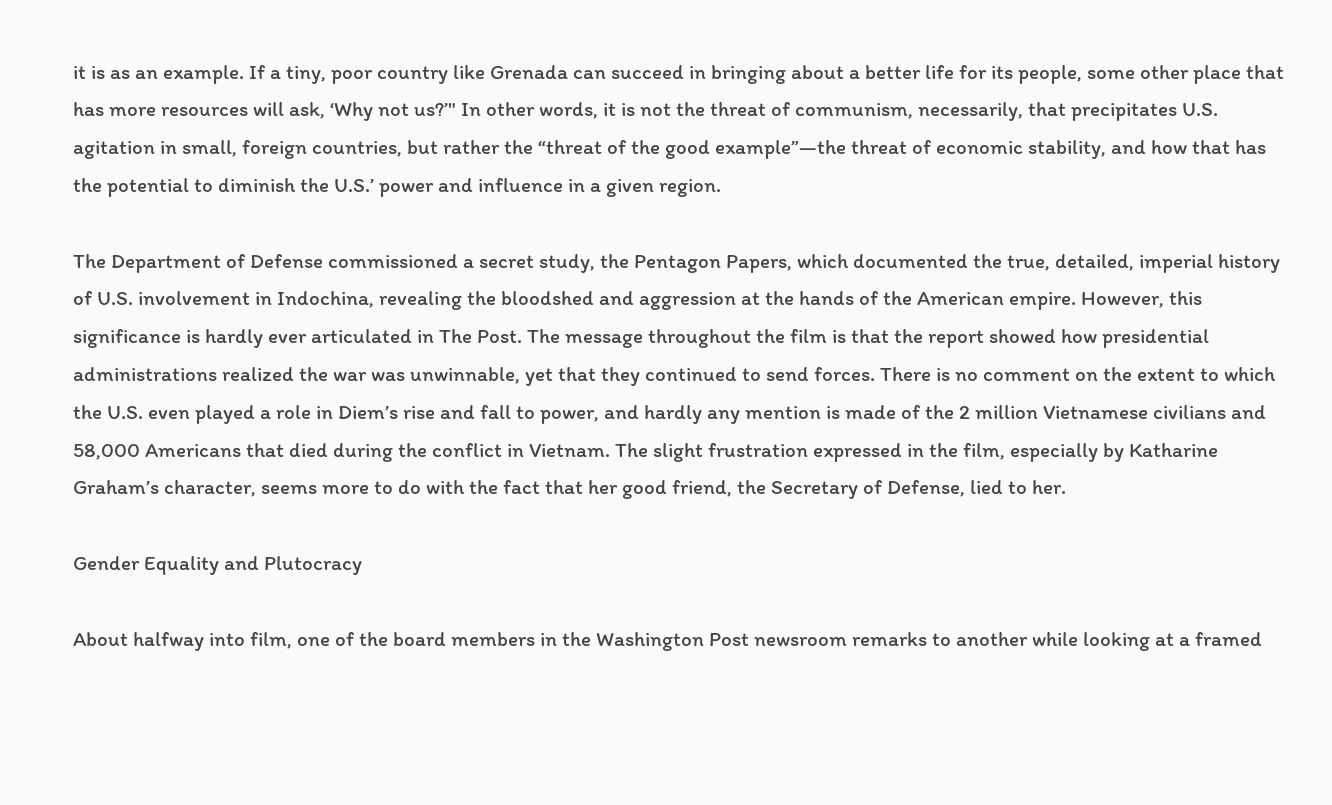it is as an example. If a tiny, poor country like Grenada can succeed in bringing about a better life for its people, some other place that has more resources will ask, ‘Why not us?’" In other words, it is not the threat of communism, necessarily, that precipitates U.S. agitation in small, foreign countries, but rather the “threat of the good example”—the threat of economic stability, and how that has the potential to diminish the U.S.’ power and influence in a given region.

The Department of Defense commissioned a secret study, the Pentagon Papers, which documented the true, detailed, imperial history of U.S. involvement in Indochina, revealing the bloodshed and aggression at the hands of the American empire. However, this significance is hardly ever articulated in The Post. The message throughout the film is that the report showed how presidential administrations realized the war was unwinnable, yet that they continued to send forces. There is no comment on the extent to which the U.S. even played a role in Diem’s rise and fall to power, and hardly any mention is made of the 2 million Vietnamese civilians and 58,000 Americans that died during the conflict in Vietnam. The slight frustration expressed in the film, especially by Katharine Graham’s character, seems more to do with the fact that her good friend, the Secretary of Defense, lied to her.

Gender Equality and Plutocracy

About halfway into film, one of the board members in the Washington Post newsroom remarks to another while looking at a framed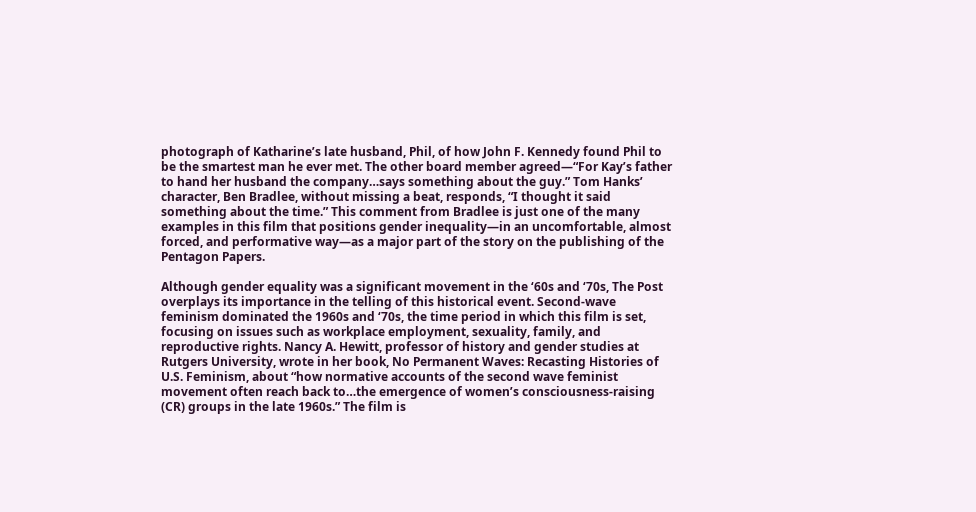photograph of Katharine’s late husband, Phil, of how John F. Kennedy found Phil to be the smartest man he ever met. The other board member agreed—“For Kay’s father to hand her husband the company…says something about the guy.” Tom Hanks’ character, Ben Bradlee, without missing a beat, responds, “I thought it said something about the time.” This comment from Bradlee is just one of the many examples in this film that positions gender inequality—in an uncomfortable, almost forced, and performative way—as a major part of the story on the publishing of the Pentagon Papers.

Although gender equality was a significant movement in the ‘60s and ‘70s, The Post overplays its importance in the telling of this historical event. Second-wave feminism dominated the 1960s and ‘70s, the time period in which this film is set, focusing on issues such as workplace employment, sexuality, family, and reproductive rights. Nancy A. Hewitt, professor of history and gender studies at Rutgers University, wrote in her book, No Permanent Waves: Recasting Histories of U.S. Feminism, about “how normative accounts of the second wave feminist movement often reach back to…the emergence of women’s consciousness-raising (CR) groups in the late 1960s.” The film is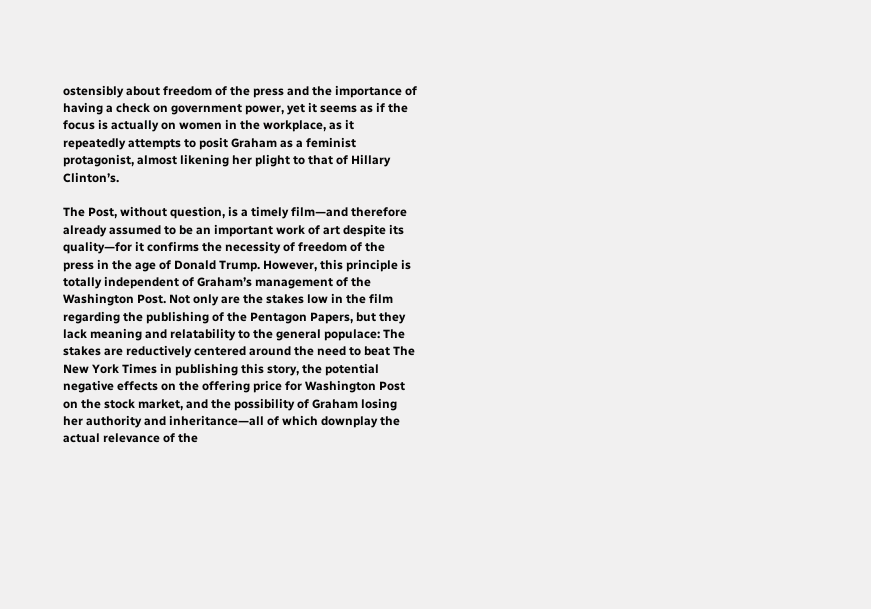ostensibly about freedom of the press and the importance of having a check on government power, yet it seems as if the focus is actually on women in the workplace, as it repeatedly attempts to posit Graham as a feminist protagonist, almost likening her plight to that of Hillary Clinton’s.

The Post, without question, is a timely film—and therefore already assumed to be an important work of art despite its quality—for it confirms the necessity of freedom of the press in the age of Donald Trump. However, this principle is totally independent of Graham’s management of the Washington Post. Not only are the stakes low in the film regarding the publishing of the Pentagon Papers, but they lack meaning and relatability to the general populace: The stakes are reductively centered around the need to beat The New York Times in publishing this story, the potential negative effects on the offering price for Washington Post on the stock market, and the possibility of Graham losing her authority and inheritance—all of which downplay the actual relevance of the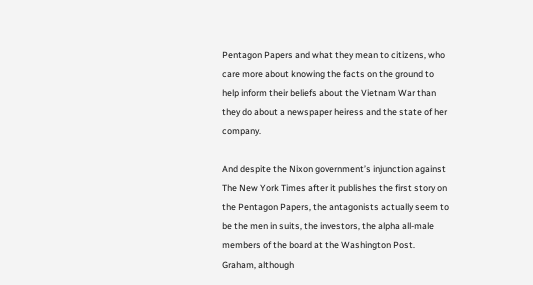Pentagon Papers and what they mean to citizens, who care more about knowing the facts on the ground to help inform their beliefs about the Vietnam War than they do about a newspaper heiress and the state of her company.

And despite the Nixon government’s injunction against The New York Times after it publishes the first story on the Pentagon Papers, the antagonists actually seem to be the men in suits, the investors, the alpha all-male members of the board at the Washington Post. Graham, although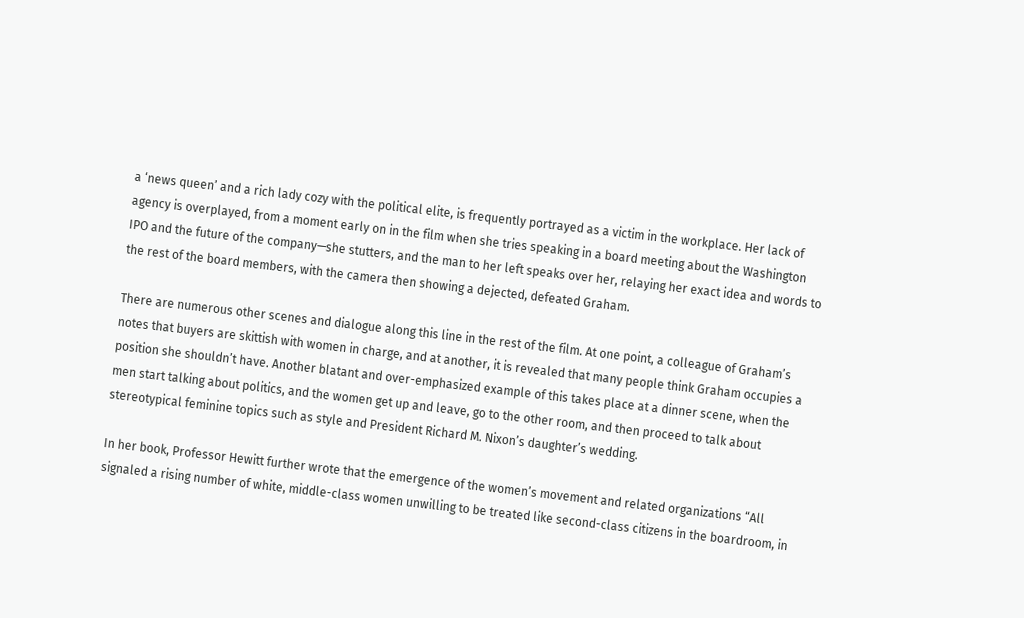a ‘news queen’ and a rich lady cozy with the political elite, is frequently portrayed as a victim in the workplace. Her lack of agency is overplayed, from a moment early on in the film when she tries speaking in a board meeting about the Washington IPO and the future of the company—she stutters, and the man to her left speaks over her, relaying her exact idea and words to the rest of the board members, with the camera then showing a dejected, defeated Graham.

There are numerous other scenes and dialogue along this line in the rest of the film. At one point, a colleague of Graham’s notes that buyers are skittish with women in charge, and at another, it is revealed that many people think Graham occupies a position she shouldn’t have. Another blatant and over-emphasized example of this takes place at a dinner scene, when the men start talking about politics, and the women get up and leave, go to the other room, and then proceed to talk about stereotypical feminine topics such as style and President Richard M. Nixon’s daughter’s wedding.

In her book, Professor Hewitt further wrote that the emergence of the women’s movement and related organizations “All signaled a rising number of white, middle-class women unwilling to be treated like second-class citizens in the boardroom, in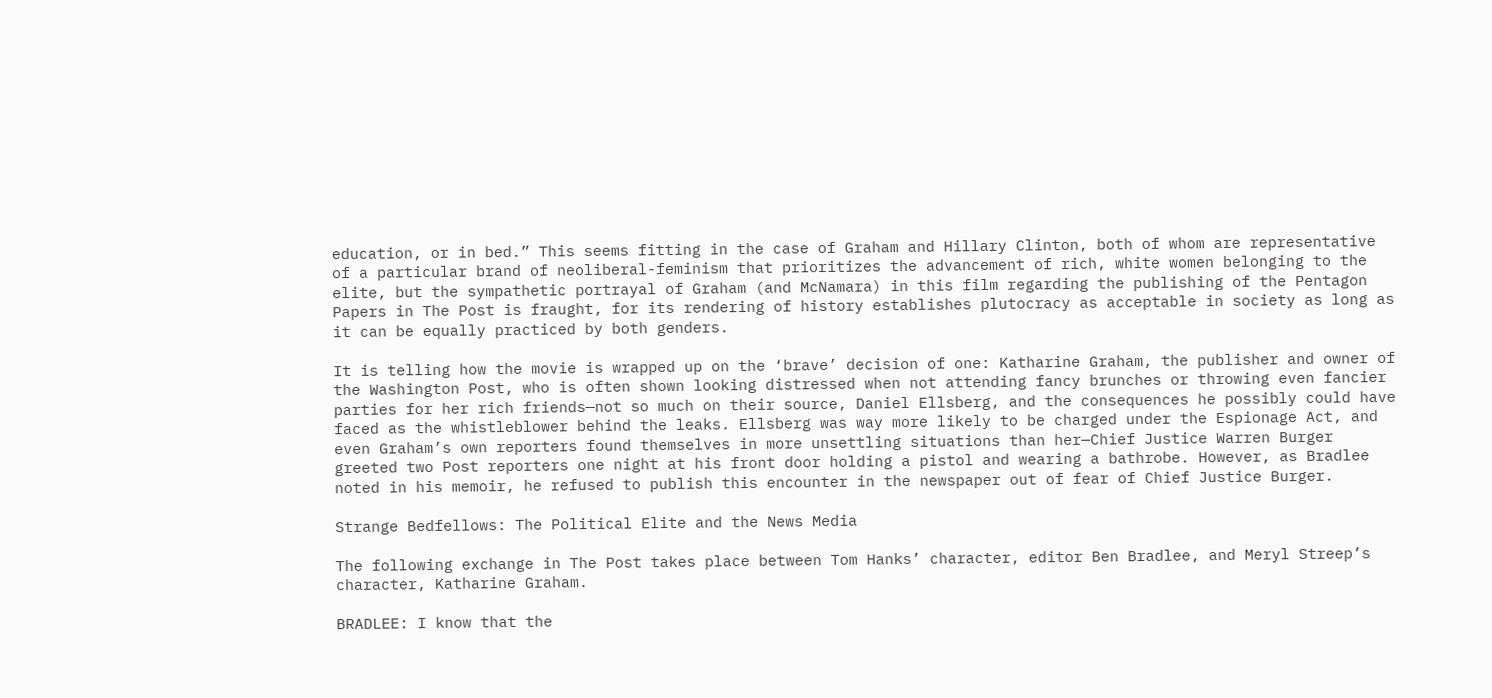education, or in bed.” This seems fitting in the case of Graham and Hillary Clinton, both of whom are representative of a particular brand of neoliberal-feminism that prioritizes the advancement of rich, white women belonging to the elite, but the sympathetic portrayal of Graham (and McNamara) in this film regarding the publishing of the Pentagon Papers in The Post is fraught, for its rendering of history establishes plutocracy as acceptable in society as long as it can be equally practiced by both genders.

It is telling how the movie is wrapped up on the ‘brave’ decision of one: Katharine Graham, the publisher and owner of the Washington Post, who is often shown looking distressed when not attending fancy brunches or throwing even fancier parties for her rich friends—not so much on their source, Daniel Ellsberg, and the consequences he possibly could have faced as the whistleblower behind the leaks. Ellsberg was way more likely to be charged under the Espionage Act, and even Graham’s own reporters found themselves in more unsettling situations than her—Chief Justice Warren Burger greeted two Post reporters one night at his front door holding a pistol and wearing a bathrobe. However, as Bradlee noted in his memoir, he refused to publish this encounter in the newspaper out of fear of Chief Justice Burger.

Strange Bedfellows: The Political Elite and the News Media

The following exchange in The Post takes place between Tom Hanks’ character, editor Ben Bradlee, and Meryl Streep’s character, Katharine Graham.

BRADLEE: I know that the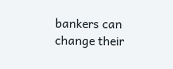bankers can change their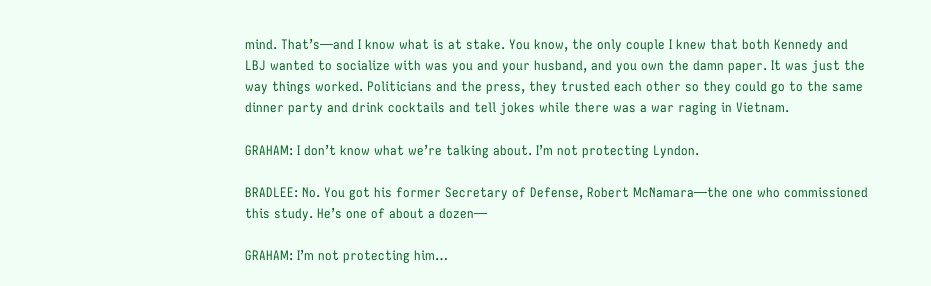mind. That’s—and I know what is at stake. You know, the only couple I knew that both Kennedy and LBJ wanted to socialize with was you and your husband, and you own the damn paper. It was just the way things worked. Politicians and the press, they trusted each other so they could go to the same dinner party and drink cocktails and tell jokes while there was a war raging in Vietnam.

GRAHAM: I don’t know what we’re talking about. I’m not protecting Lyndon.

BRADLEE: No. You got his former Secretary of Defense, Robert McNamara—the one who commissioned this study. He’s one of about a dozen—

GRAHAM: I’m not protecting him…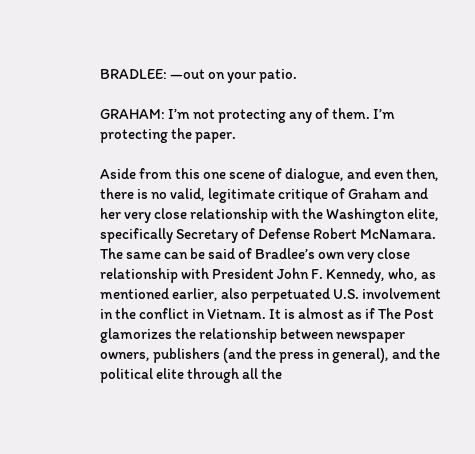BRADLEE: —out on your patio.

GRAHAM: I’m not protecting any of them. I’m protecting the paper.

Aside from this one scene of dialogue, and even then, there is no valid, legitimate critique of Graham and her very close relationship with the Washington elite, specifically Secretary of Defense Robert McNamara. The same can be said of Bradlee’s own very close relationship with President John F. Kennedy, who, as mentioned earlier, also perpetuated U.S. involvement in the conflict in Vietnam. It is almost as if The Post glamorizes the relationship between newspaper owners, publishers (and the press in general), and the political elite through all the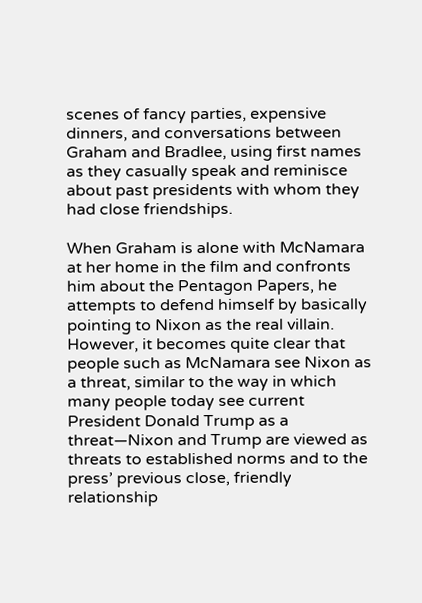scenes of fancy parties, expensive dinners, and conversations between Graham and Bradlee, using first names as they casually speak and reminisce about past presidents with whom they had close friendships.

When Graham is alone with McNamara at her home in the film and confronts him about the Pentagon Papers, he attempts to defend himself by basically pointing to Nixon as the real villain. However, it becomes quite clear that people such as McNamara see Nixon as a threat, similar to the way in which many people today see current President Donald Trump as a threat—Nixon and Trump are viewed as threats to established norms and to the press’ previous close, friendly relationship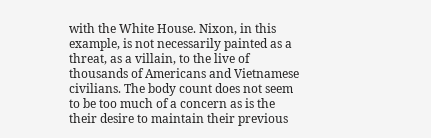with the White House. Nixon, in this example, is not necessarily painted as a threat, as a villain, to the live of thousands of Americans and Vietnamese civilians. The body count does not seem to be too much of a concern as is the their desire to maintain their previous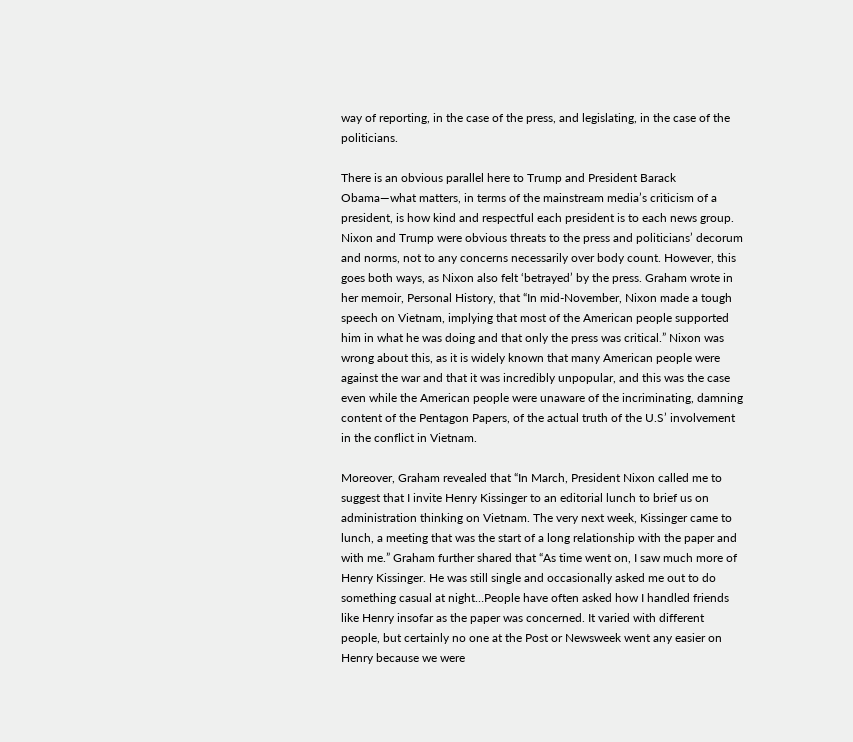way of reporting, in the case of the press, and legislating, in the case of the politicians.

There is an obvious parallel here to Trump and President Barack Obama—what matters, in terms of the mainstream media’s criticism of a president, is how kind and respectful each president is to each news group. Nixon and Trump were obvious threats to the press and politicians’ decorum and norms, not to any concerns necessarily over body count. However, this goes both ways, as Nixon also felt ‘betrayed’ by the press. Graham wrote in her memoir, Personal History, that “In mid-November, Nixon made a tough speech on Vietnam, implying that most of the American people supported him in what he was doing and that only the press was critical.” Nixon was wrong about this, as it is widely known that many American people were against the war and that it was incredibly unpopular, and this was the case even while the American people were unaware of the incriminating, damning content of the Pentagon Papers, of the actual truth of the U.S’ involvement in the conflict in Vietnam.

Moreover, Graham revealed that “In March, President Nixon called me to suggest that I invite Henry Kissinger to an editorial lunch to brief us on administration thinking on Vietnam. The very next week, Kissinger came to lunch, a meeting that was the start of a long relationship with the paper and with me.” Graham further shared that “As time went on, I saw much more of Henry Kissinger. He was still single and occasionally asked me out to do something casual at night…People have often asked how I handled friends like Henry insofar as the paper was concerned. It varied with different people, but certainly no one at the Post or Newsweek went any easier on Henry because we were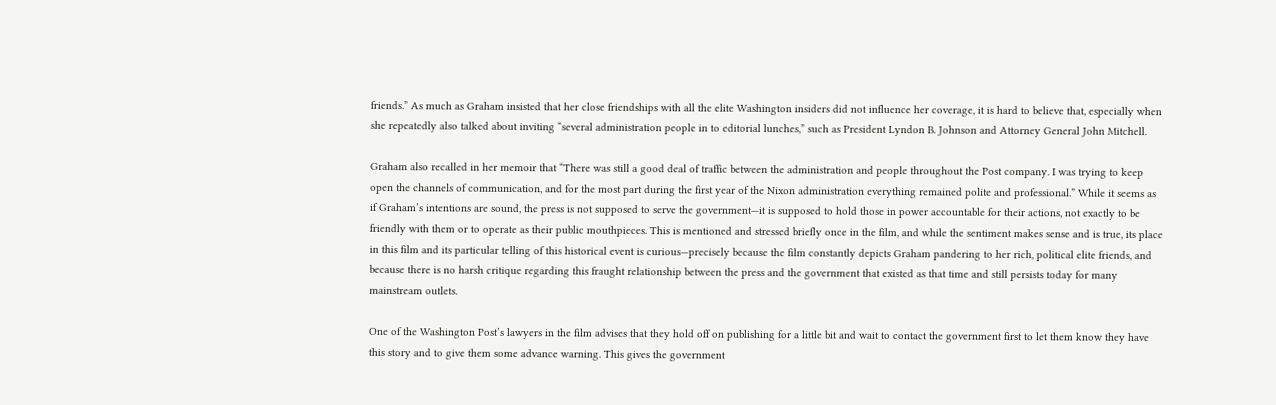friends.” As much as Graham insisted that her close friendships with all the elite Washington insiders did not influence her coverage, it is hard to believe that, especially when she repeatedly also talked about inviting “several administration people in to editorial lunches,” such as President Lyndon B. Johnson and Attorney General John Mitchell.

Graham also recalled in her memoir that “There was still a good deal of traffic between the administration and people throughout the Post company. I was trying to keep open the channels of communication, and for the most part during the first year of the Nixon administration everything remained polite and professional.” While it seems as if Graham’s intentions are sound, the press is not supposed to serve the government—it is supposed to hold those in power accountable for their actions, not exactly to be friendly with them or to operate as their public mouthpieces. This is mentioned and stressed briefly once in the film, and while the sentiment makes sense and is true, its place in this film and its particular telling of this historical event is curious—precisely because the film constantly depicts Graham pandering to her rich, political elite friends, and because there is no harsh critique regarding this fraught relationship between the press and the government that existed as that time and still persists today for many mainstream outlets.

One of the Washington Post’s lawyers in the film advises that they hold off on publishing for a little bit and wait to contact the government first to let them know they have this story and to give them some advance warning. This gives the government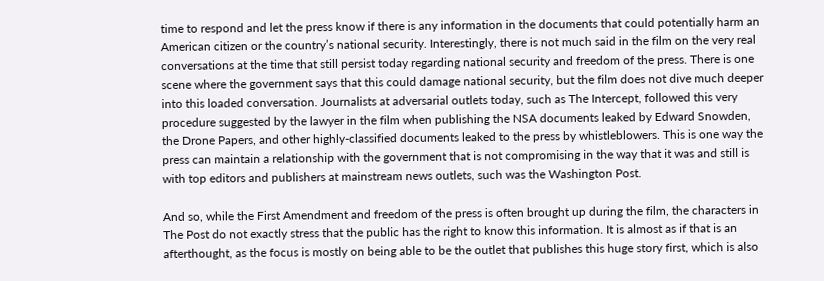time to respond and let the press know if there is any information in the documents that could potentially harm an American citizen or the country’s national security. Interestingly, there is not much said in the film on the very real conversations at the time that still persist today regarding national security and freedom of the press. There is one scene where the government says that this could damage national security, but the film does not dive much deeper into this loaded conversation. Journalists at adversarial outlets today, such as The Intercept, followed this very procedure suggested by the lawyer in the film when publishing the NSA documents leaked by Edward Snowden, the Drone Papers, and other highly-classified documents leaked to the press by whistleblowers. This is one way the press can maintain a relationship with the government that is not compromising in the way that it was and still is with top editors and publishers at mainstream news outlets, such was the Washington Post.

And so, while the First Amendment and freedom of the press is often brought up during the film, the characters in The Post do not exactly stress that the public has the right to know this information. It is almost as if that is an afterthought, as the focus is mostly on being able to be the outlet that publishes this huge story first, which is also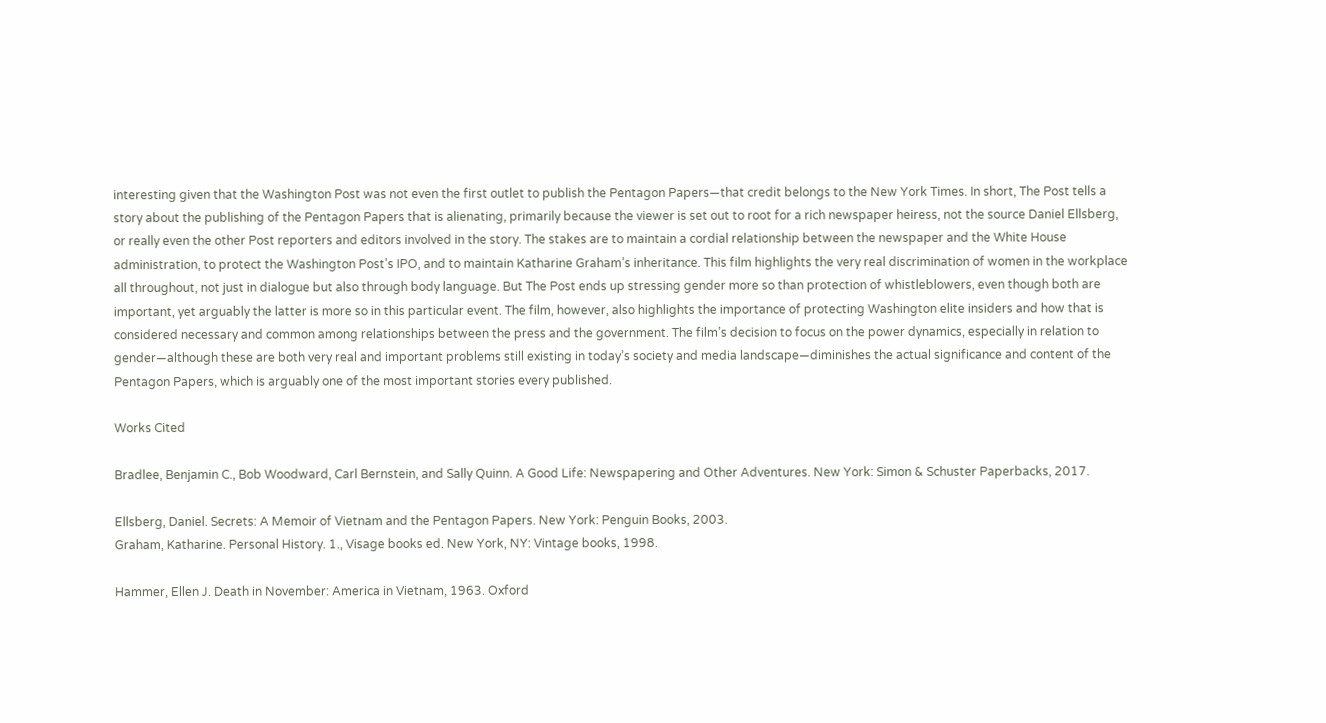interesting given that the Washington Post was not even the first outlet to publish the Pentagon Papers—that credit belongs to the New York Times. In short, The Post tells a story about the publishing of the Pentagon Papers that is alienating, primarily because the viewer is set out to root for a rich newspaper heiress, not the source Daniel Ellsberg, or really even the other Post reporters and editors involved in the story. The stakes are to maintain a cordial relationship between the newspaper and the White House administration, to protect the Washington Post’s IPO, and to maintain Katharine Graham’s inheritance. This film highlights the very real discrimination of women in the workplace all throughout, not just in dialogue but also through body language. But The Post ends up stressing gender more so than protection of whistleblowers, even though both are important, yet arguably the latter is more so in this particular event. The film, however, also highlights the importance of protecting Washington elite insiders and how that is considered necessary and common among relationships between the press and the government. The film’s decision to focus on the power dynamics, especially in relation to gender—although these are both very real and important problems still existing in today’s society and media landscape—diminishes the actual significance and content of the Pentagon Papers, which is arguably one of the most important stories every published.

Works Cited

Bradlee, Benjamin C., Bob Woodward, Carl Bernstein, and Sally Quinn. A Good Life: Newspapering and Other Adventures. New York: Simon & Schuster Paperbacks, 2017.

Ellsberg, Daniel. Secrets: A Memoir of Vietnam and the Pentagon Papers. New York: Penguin Books, 2003.
Graham, Katharine. Personal History. 1., Visage books ed. New York, NY: Vintage books, 1998.

Hammer, Ellen J. Death in November: America in Vietnam, 1963. Oxford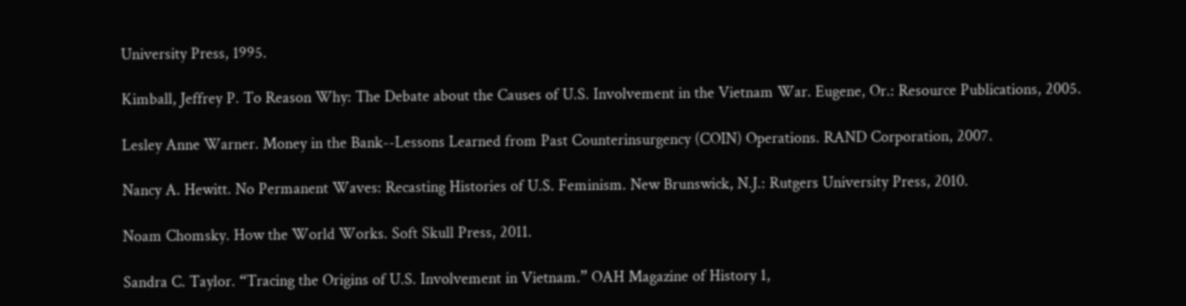University Press, 1995.

Kimball, Jeffrey P. To Reason Why: The Debate about the Causes of U.S. Involvement in the Vietnam War. Eugene, Or.: Resource Publications, 2005.

Lesley Anne Warner. Money in the Bank--Lessons Learned from Past Counterinsurgency (COIN) Operations. RAND Corporation, 2007.

Nancy A. Hewitt. No Permanent Waves: Recasting Histories of U.S. Feminism. New Brunswick, N.J.: Rutgers University Press, 2010.

Noam Chomsky. How the World Works. Soft Skull Press, 2011.

Sandra C. Taylor. “Tracing the Origins of U.S. Involvement in Vietnam.” OAH Magazine of History 1,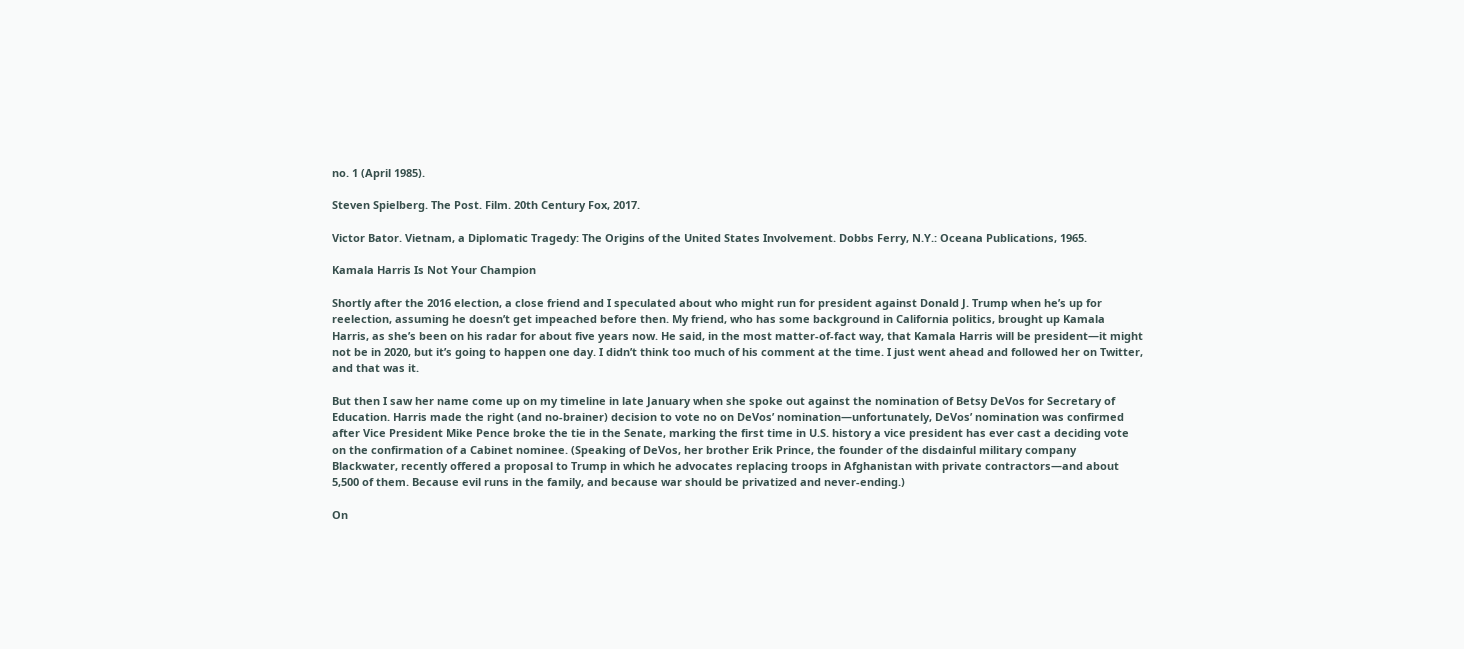no. 1 (April 1985).

Steven Spielberg. The Post. Film. 20th Century Fox, 2017.

Victor Bator. Vietnam, a Diplomatic Tragedy: The Origins of the United States Involvement. Dobbs Ferry, N.Y.: Oceana Publications, 1965.

Kamala Harris Is Not Your Champion

Shortly after the 2016 election, a close friend and I speculated about who might run for president against Donald J. Trump when he’s up for reelection, assuming he doesn’t get impeached before then. My friend, who has some background in California politics, brought up Kamala Harris, as she’s been on his radar for about five years now. He said, in the most matter-of-fact way, that Kamala Harris will be president—it might not be in 2020, but it’s going to happen one day. I didn’t think too much of his comment at the time. I just went ahead and followed her on Twitter, and that was it.

But then I saw her name come up on my timeline in late January when she spoke out against the nomination of Betsy DeVos for Secretary of Education. Harris made the right (and no-brainer) decision to vote no on DeVos’ nomination—unfortunately, DeVos’ nomination was confirmed after Vice President Mike Pence broke the tie in the Senate, marking the first time in U.S. history a vice president has ever cast a deciding vote on the confirmation of a Cabinet nominee. (Speaking of DeVos, her brother Erik Prince, the founder of the disdainful military company Blackwater, recently offered a proposal to Trump in which he advocates replacing troops in Afghanistan with private contractors—and about 5,500 of them. Because evil runs in the family, and because war should be privatized and never-ending.)

On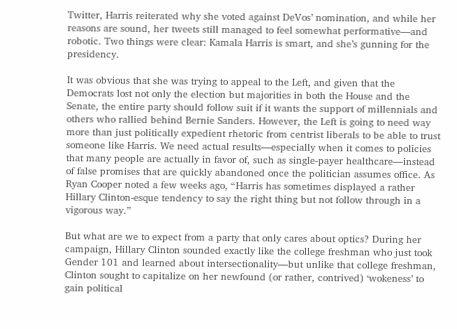Twitter, Harris reiterated why she voted against DeVos’ nomination, and while her reasons are sound, her tweets still managed to feel somewhat performative—and robotic. Two things were clear: Kamala Harris is smart, and she’s gunning for the presidency.

It was obvious that she was trying to appeal to the Left, and given that the Democrats lost not only the election but majorities in both the House and the Senate, the entire party should follow suit if it wants the support of millennials and others who rallied behind Bernie Sanders. However, the Left is going to need way more than just politically expedient rhetoric from centrist liberals to be able to trust someone like Harris. We need actual results—especially when it comes to policies that many people are actually in favor of, such as single-payer healthcare—instead of false promises that are quickly abandoned once the politician assumes office. As Ryan Cooper noted a few weeks ago, “Harris has sometimes displayed a rather Hillary Clinton-esque tendency to say the right thing but not follow through in a vigorous way.”

But what are we to expect from a party that only cares about optics? During her campaign, Hillary Clinton sounded exactly like the college freshman who just took Gender 101 and learned about intersectionality—but unlike that college freshman, Clinton sought to capitalize on her newfound (or rather, contrived) ‘wokeness’ to gain political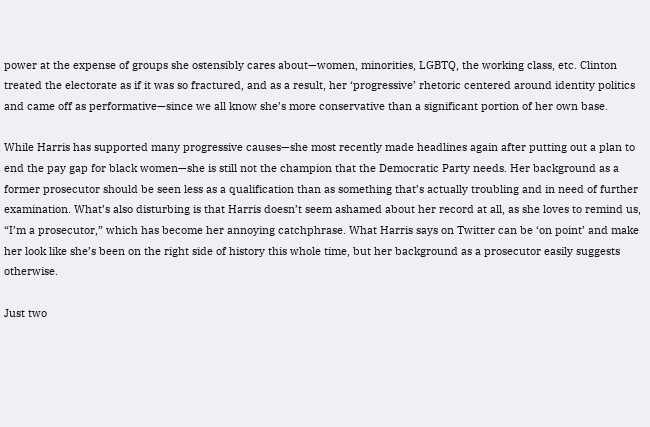power at the expense of groups she ostensibly cares about—women, minorities, LGBTQ, the working class, etc. Clinton treated the electorate as if it was so fractured, and as a result, her ‘progressive’ rhetoric centered around identity politics and came off as performative—since we all know she’s more conservative than a significant portion of her own base.

While Harris has supported many progressive causes—she most recently made headlines again after putting out a plan to end the pay gap for black women—she is still not the champion that the Democratic Party needs. Her background as a former prosecutor should be seen less as a qualification than as something that’s actually troubling and in need of further examination. What’s also disturbing is that Harris doesn’t seem ashamed about her record at all, as she loves to remind us, “I’m a prosecutor,” which has become her annoying catchphrase. What Harris says on Twitter can be ‘on point’ and make her look like she’s been on the right side of history this whole time, but her background as a prosecutor easily suggests otherwise.

Just two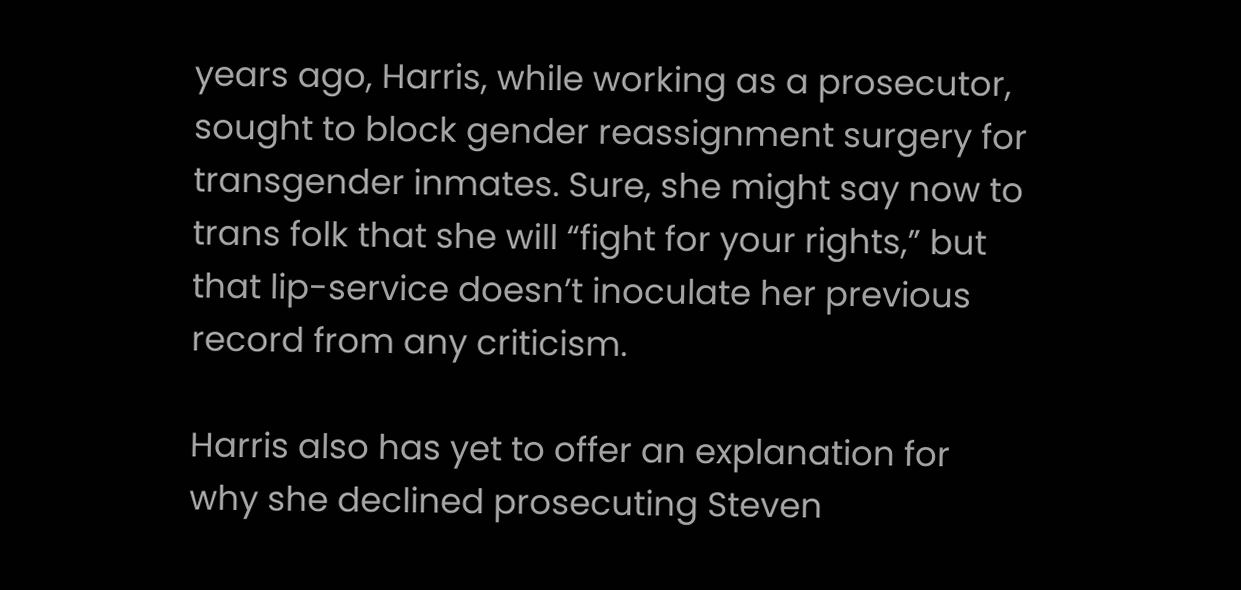years ago, Harris, while working as a prosecutor, sought to block gender reassignment surgery for transgender inmates. Sure, she might say now to trans folk that she will “fight for your rights,” but that lip-service doesn’t inoculate her previous record from any criticism.

Harris also has yet to offer an explanation for why she declined prosecuting Steven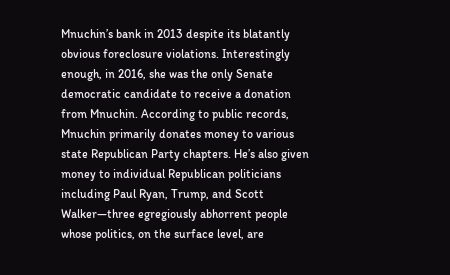Mnuchin’s bank in 2013 despite its blatantly obvious foreclosure violations. Interestingly enough, in 2016, she was the only Senate democratic candidate to receive a donation from Mnuchin. According to public records, Mnuchin primarily donates money to various state Republican Party chapters. He’s also given money to individual Republican politicians including Paul Ryan, Trump, and Scott Walker—three egregiously abhorrent people whose politics, on the surface level, are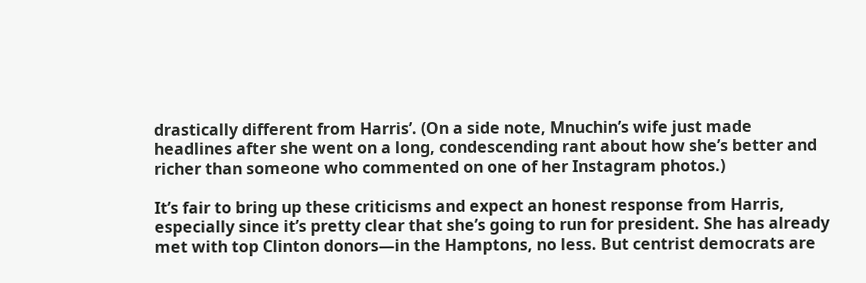drastically different from Harris’. (On a side note, Mnuchin’s wife just made headlines after she went on a long, condescending rant about how she’s better and richer than someone who commented on one of her Instagram photos.)

It’s fair to bring up these criticisms and expect an honest response from Harris, especially since it’s pretty clear that she’s going to run for president. She has already met with top Clinton donors—in the Hamptons, no less. But centrist democrats are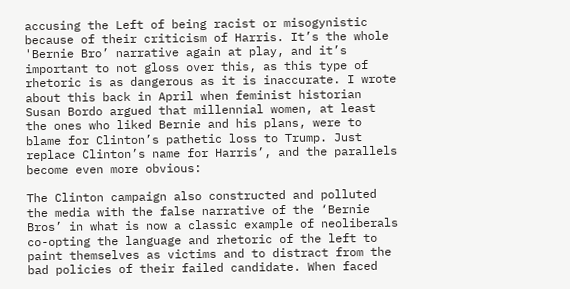accusing the Left of being racist or misogynistic because of their criticism of Harris. It’s the whole 'Bernie Bro’ narrative again at play, and it’s important to not gloss over this, as this type of rhetoric is as dangerous as it is inaccurate. I wrote about this back in April when feminist historian Susan Bordo argued that millennial women, at least the ones who liked Bernie and his plans, were to blame for Clinton’s pathetic loss to Trump. Just replace Clinton’s name for Harris’, and the parallels become even more obvious:

The Clinton campaign also constructed and polluted the media with the false narrative of the ‘Bernie Bros’ in what is now a classic example of neoliberals co-opting the language and rhetoric of the left to paint themselves as victims and to distract from the bad policies of their failed candidate. When faced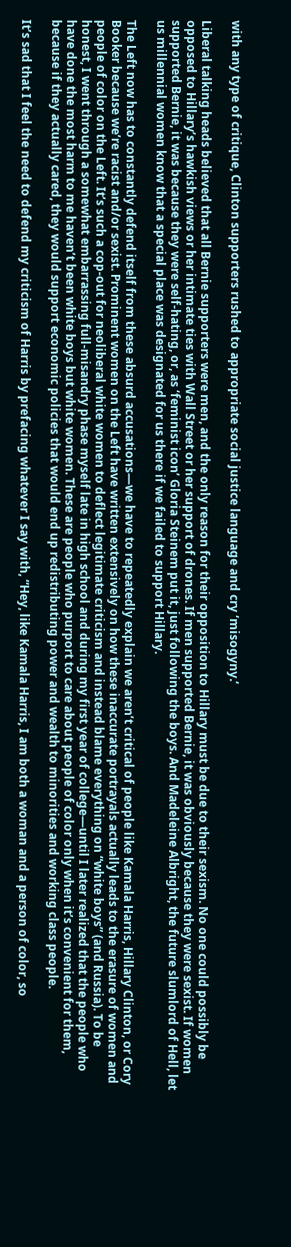with any type of critique, Clinton supporters rushed to appropriate social justice language and cry ‘misogyny.’

Liberal talking heads believed that all Bernie supporters were men, and the only reason for their opposition to Hillary must be due to their sexism. No one could possibly be opposed to Hillary’s hawkish views or her intimate ties with Wall Street or her support of drones. If men supported Bernie, it was obviously because they were sexist. If women supported Bernie, it was because they were self-hating, or, as ‘feminist icon’ Gloria Steinem put it, just following the boys. And Madeleine Albright, the future slumlord of Hell, let us millennial women know that a special place was designated for us there if we failed to support Hillary.

The Left now has to constantly defend itself from these absurd accusations—we have to repeatedly explain we aren’t critical of people like Kamala Harris, Hillary Clinton, or Cory Booker because we’re racist and/or sexist. Prominent women on the Left have written extensively on how these inaccurate portrayals actually leads to the erasure of women and people of color on the Left. It’s such a cop-out for neoliberal white women to deflect legitimate criticism and instead blame everything on “white boys” (and Russia). To be honest, I went through a somewhat embarrassing full-misandry phase myself late in high school and during my first year of college—until I later realized that the people who have done the most harm to me haven’t been white boys but white women. These are people who purport to care about people of color only when it’s convenient for them, because if they actually cared, they would support economic policies that would end up redistributing power and wealth to minorities and working class people.

It’s sad that I feel the need to defend my criticism of Harris by prefacing whatever I say with, “Hey, like Kamala Harris, I am both a woman and a person of color, so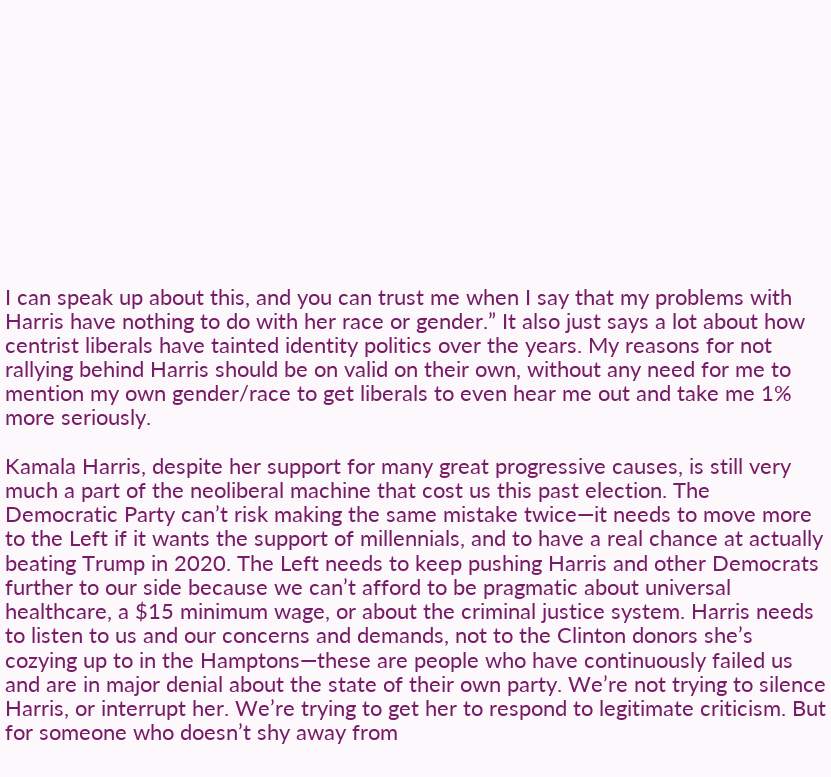I can speak up about this, and you can trust me when I say that my problems with Harris have nothing to do with her race or gender.” It also just says a lot about how centrist liberals have tainted identity politics over the years. My reasons for not rallying behind Harris should be on valid on their own, without any need for me to mention my own gender/race to get liberals to even hear me out and take me 1% more seriously.

Kamala Harris, despite her support for many great progressive causes, is still very much a part of the neoliberal machine that cost us this past election. The Democratic Party can’t risk making the same mistake twice—it needs to move more to the Left if it wants the support of millennials, and to have a real chance at actually beating Trump in 2020. The Left needs to keep pushing Harris and other Democrats further to our side because we can’t afford to be pragmatic about universal healthcare, a $15 minimum wage, or about the criminal justice system. Harris needs to listen to us and our concerns and demands, not to the Clinton donors she’s cozying up to in the Hamptons—these are people who have continuously failed us and are in major denial about the state of their own party. We’re not trying to silence Harris, or interrupt her. We’re trying to get her to respond to legitimate criticism. But for someone who doesn’t shy away from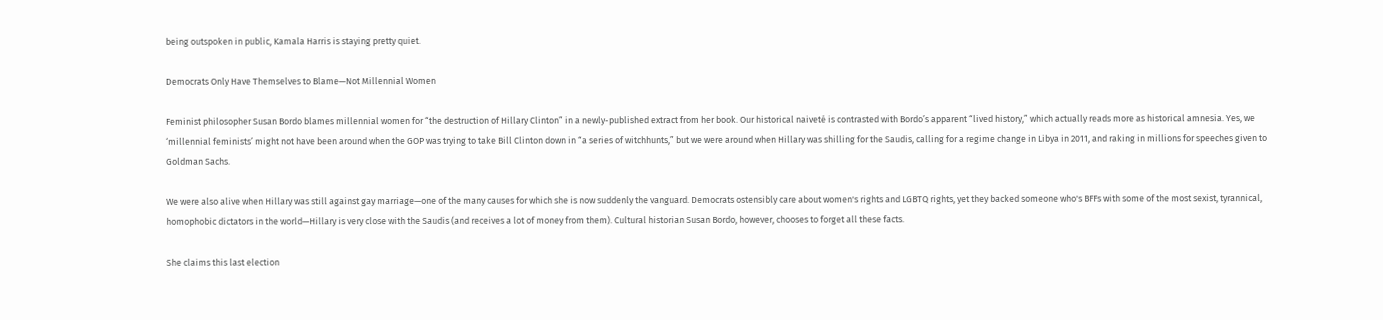being outspoken in public, Kamala Harris is staying pretty quiet.

Democrats Only Have Themselves to Blame—Not Millennial Women

Feminist philosopher Susan Bordo blames millennial women for “the destruction of Hillary Clinton” in a newly-published extract from her book. Our historical naiveté is contrasted with Bordo’s apparent “lived history,” which actually reads more as historical amnesia. Yes, we ‘millennial feminists’ might not have been around when the GOP was trying to take Bill Clinton down in “a series of witchhunts,” but we were around when Hillary was shilling for the Saudis, calling for a regime change in Libya in 2011, and raking in millions for speeches given to Goldman Sachs.

We were also alive when Hillary was still against gay marriage—one of the many causes for which she is now suddenly the vanguard. Democrats ostensibly care about women's rights and LGBTQ rights, yet they backed someone who's BFFs with some of the most sexist, tyrannical, homophobic dictators in the world—Hillary is very close with the Saudis (and receives a lot of money from them). Cultural historian Susan Bordo, however, chooses to forget all these facts.

She claims this last election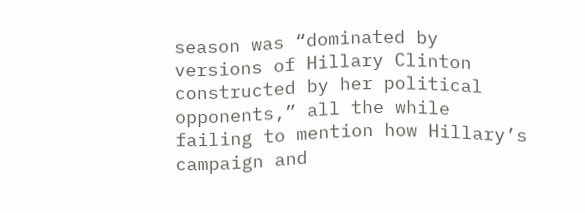season was “dominated by versions of Hillary Clinton constructed by her political opponents,” all the while failing to mention how Hillary’s campaign and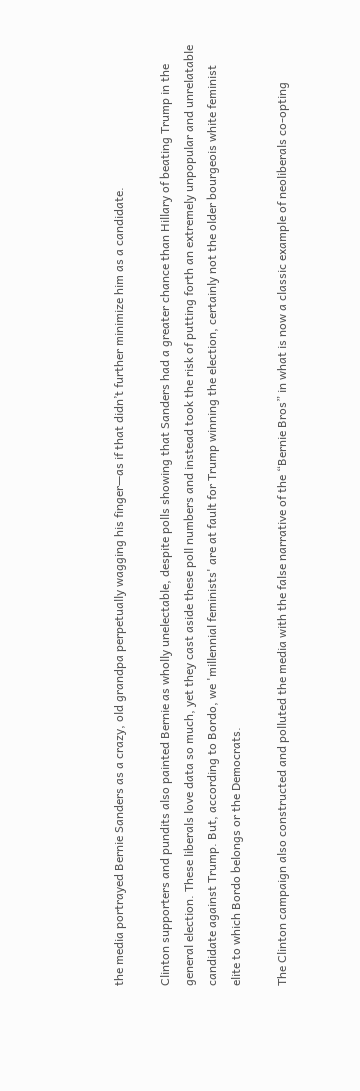the media portrayed Bernie Sanders as a crazy, old grandpa perpetually wagging his finger—as if that didn’t further minimize him as a candidate.

Clinton supporters and pundits also painted Bernie as wholly unelectable, despite polls showing that Sanders had a greater chance than Hillary of beating Trump in the general election. These liberals love data so much, yet they cast aside these poll numbers and instead took the risk of putting forth an extremely unpopular and unrelatable candidate against Trump. But, according to Bordo, we 'millennial feminists' are at fault for Trump winning the election, certainly not the older bourgeois white feminist elite to which Bordo belongs or the Democrats.

The Clinton campaign also constructed and polluted the media with the false narrative of the “Bernie Bros” in what is now a classic example of neoliberals co-opting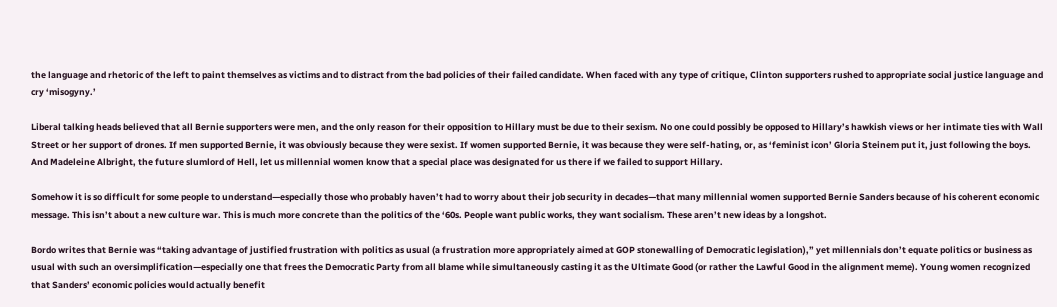the language and rhetoric of the left to paint themselves as victims and to distract from the bad policies of their failed candidate. When faced with any type of critique, Clinton supporters rushed to appropriate social justice language and cry ‘misogyny.’

Liberal talking heads believed that all Bernie supporters were men, and the only reason for their opposition to Hillary must be due to their sexism. No one could possibly be opposed to Hillary’s hawkish views or her intimate ties with Wall Street or her support of drones. If men supported Bernie, it was obviously because they were sexist. If women supported Bernie, it was because they were self-hating, or, as ‘feminist icon’ Gloria Steinem put it, just following the boys. And Madeleine Albright, the future slumlord of Hell, let us millennial women know that a special place was designated for us there if we failed to support Hillary.

Somehow it is so difficult for some people to understand—especially those who probably haven’t had to worry about their job security in decades—that many millennial women supported Bernie Sanders because of his coherent economic message. This isn’t about a new culture war. This is much more concrete than the politics of the ‘60s. People want public works, they want socialism. These aren’t new ideas by a longshot.

Bordo writes that Bernie was “taking advantage of justified frustration with politics as usual (a frustration more appropriately aimed at GOP stonewalling of Democratic legislation),” yet millennials don’t equate politics or business as usual with such an oversimplification—especially one that frees the Democratic Party from all blame while simultaneously casting it as the Ultimate Good (or rather the Lawful Good in the alignment meme). Young women recognized that Sanders’ economic policies would actually benefit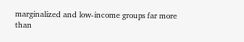marginalized and low-income groups far more than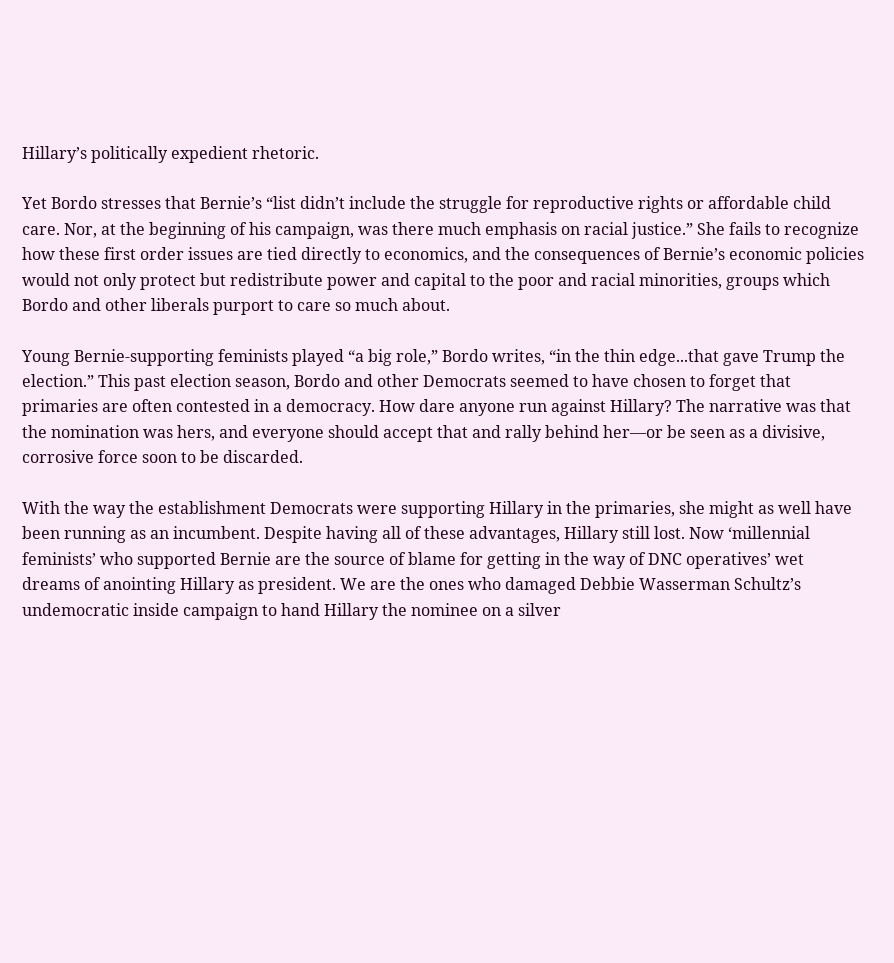Hillary’s politically expedient rhetoric.

Yet Bordo stresses that Bernie’s “list didn’t include the struggle for reproductive rights or affordable child care. Nor, at the beginning of his campaign, was there much emphasis on racial justice.” She fails to recognize how these first order issues are tied directly to economics, and the consequences of Bernie’s economic policies would not only protect but redistribute power and capital to the poor and racial minorities, groups which Bordo and other liberals purport to care so much about.

Young Bernie-supporting feminists played “a big role,” Bordo writes, “in the thin edge...that gave Trump the election.” This past election season, Bordo and other Democrats seemed to have chosen to forget that primaries are often contested in a democracy. How dare anyone run against Hillary? The narrative was that the nomination was hers, and everyone should accept that and rally behind her—or be seen as a divisive, corrosive force soon to be discarded.

With the way the establishment Democrats were supporting Hillary in the primaries, she might as well have been running as an incumbent. Despite having all of these advantages, Hillary still lost. Now ‘millennial feminists’ who supported Bernie are the source of blame for getting in the way of DNC operatives’ wet dreams of anointing Hillary as president. We are the ones who damaged Debbie Wasserman Schultz’s undemocratic inside campaign to hand Hillary the nominee on a silver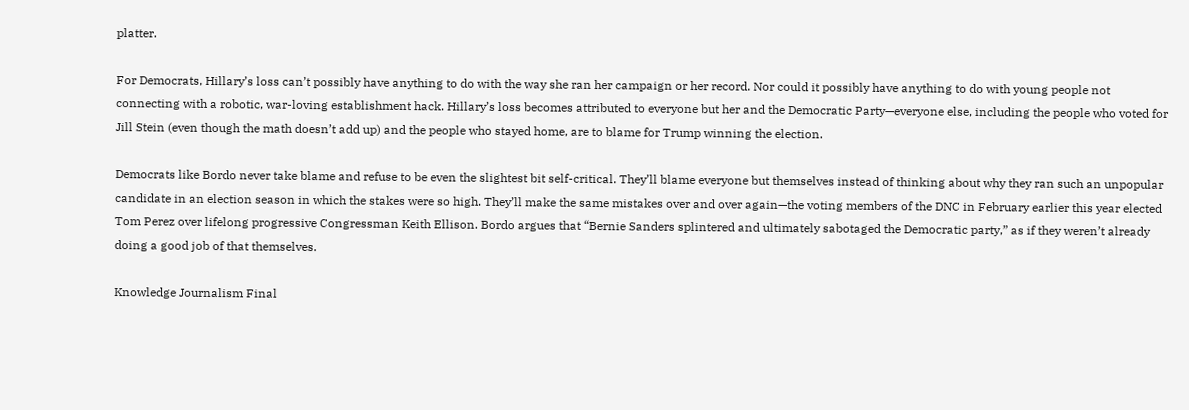platter.

For Democrats, Hillary’s loss can’t possibly have anything to do with the way she ran her campaign or her record. Nor could it possibly have anything to do with young people not connecting with a robotic, war-loving establishment hack. Hillary’s loss becomes attributed to everyone but her and the Democratic Party—everyone else, including the people who voted for Jill Stein (even though the math doesn’t add up) and the people who stayed home, are to blame for Trump winning the election.

Democrats like Bordo never take blame and refuse to be even the slightest bit self-critical. They’ll blame everyone but themselves instead of thinking about why they ran such an unpopular candidate in an election season in which the stakes were so high. They’ll make the same mistakes over and over again—the voting members of the DNC in February earlier this year elected Tom Perez over lifelong progressive Congressman Keith Ellison. Bordo argues that “Bernie Sanders splintered and ultimately sabotaged the Democratic party,” as if they weren’t already doing a good job of that themselves.

Knowledge Journalism Final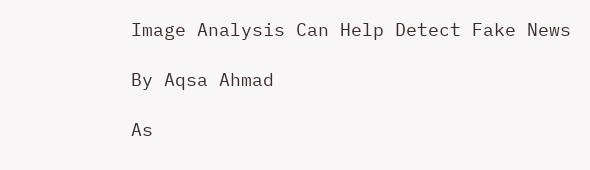Image Analysis Can Help Detect Fake News

By Aqsa Ahmad

As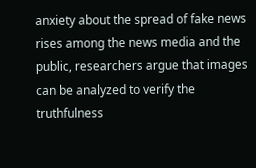anxiety about the spread of fake news rises among the news media and the public, researchers argue that images can be analyzed to verify the truthfulness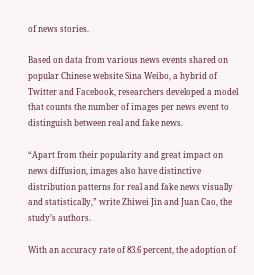of news stories.

Based on data from various news events shared on popular Chinese website Sina Weibo, a hybrid of Twitter and Facebook, researchers developed a model that counts the number of images per news event to distinguish between real and fake news.

“Apart from their popularity and great impact on news diffusion, images also have distinctive distribution patterns for real and fake news visually and statistically,” write Zhiwei Jin and Juan Cao, the study’s authors.

With an accuracy rate of 83.6 percent, the adoption of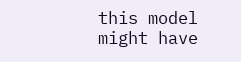this model might have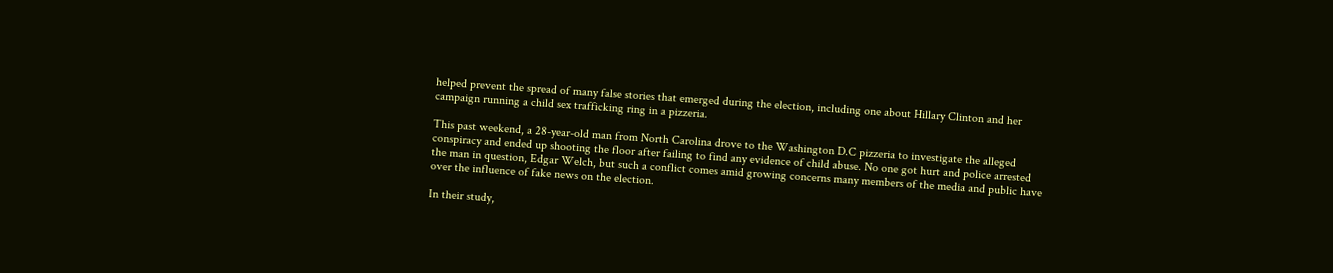helped prevent the spread of many false stories that emerged during the election, including one about Hillary Clinton and her campaign running a child sex trafficking ring in a pizzeria.

This past weekend, a 28-year-old man from North Carolina drove to the Washington D.C pizzeria to investigate the alleged conspiracy and ended up shooting the floor after failing to find any evidence of child abuse. No one got hurt and police arrested the man in question, Edgar Welch, but such a conflict comes amid growing concerns many members of the media and public have over the influence of fake news on the election.

In their study,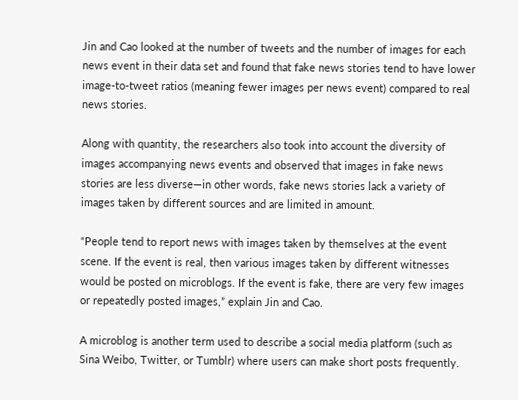Jin and Cao looked at the number of tweets and the number of images for each news event in their data set and found that fake news stories tend to have lower image-to-tweet ratios (meaning fewer images per news event) compared to real news stories.

Along with quantity, the researchers also took into account the diversity of images accompanying news events and observed that images in fake news stories are less diverse—in other words, fake news stories lack a variety of images taken by different sources and are limited in amount.

“People tend to report news with images taken by themselves at the event scene. If the event is real, then various images taken by different witnesses would be posted on microblogs. If the event is fake, there are very few images or repeatedly posted images,” explain Jin and Cao.

A microblog is another term used to describe a social media platform (such as Sina Weibo, Twitter, or Tumblr) where users can make short posts frequently.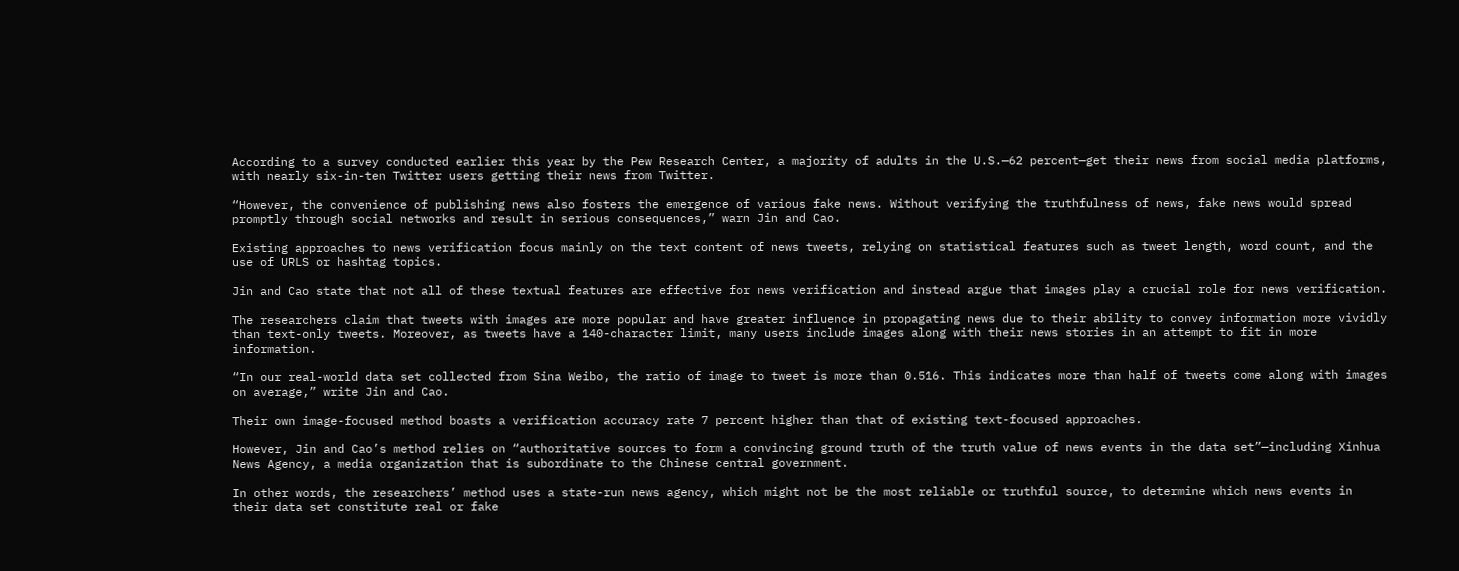According to a survey conducted earlier this year by the Pew Research Center, a majority of adults in the U.S.—62 percent—get their news from social media platforms, with nearly six-in-ten Twitter users getting their news from Twitter.

“However, the convenience of publishing news also fosters the emergence of various fake news. Without verifying the truthfulness of news, fake news would spread promptly through social networks and result in serious consequences,” warn Jin and Cao.

Existing approaches to news verification focus mainly on the text content of news tweets, relying on statistical features such as tweet length, word count, and the use of URLS or hashtag topics.

Jin and Cao state that not all of these textual features are effective for news verification and instead argue that images play a crucial role for news verification.

The researchers claim that tweets with images are more popular and have greater influence in propagating news due to their ability to convey information more vividly than text-only tweets. Moreover, as tweets have a 140-character limit, many users include images along with their news stories in an attempt to fit in more information.

“In our real-world data set collected from Sina Weibo, the ratio of image to tweet is more than 0.516. This indicates more than half of tweets come along with images on average,” write Jin and Cao.

Their own image-focused method boasts a verification accuracy rate 7 percent higher than that of existing text-focused approaches.

However, Jin and Cao’s method relies on “authoritative sources to form a convincing ground truth of the truth value of news events in the data set”—including Xinhua News Agency, a media organization that is subordinate to the Chinese central government.

In other words, the researchers’ method uses a state-run news agency, which might not be the most reliable or truthful source, to determine which news events in their data set constitute real or fake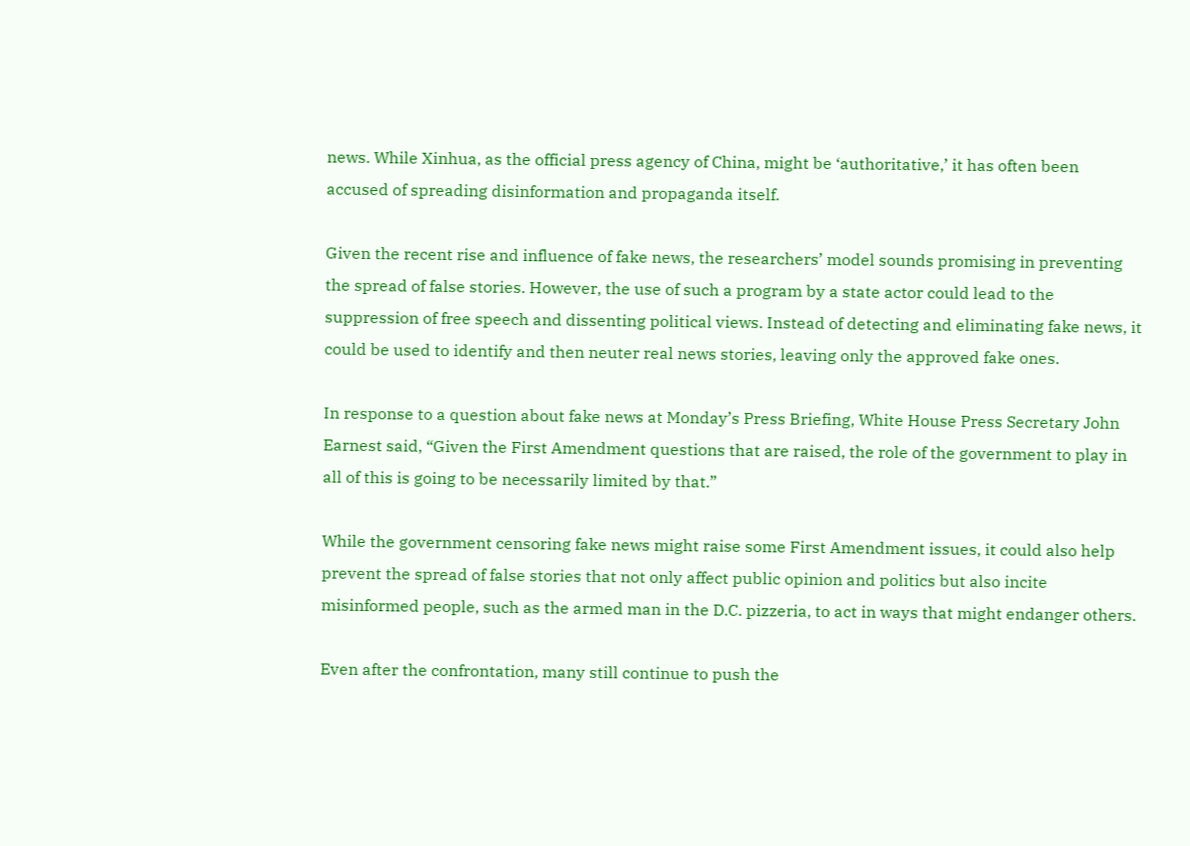news. While Xinhua, as the official press agency of China, might be ‘authoritative,’ it has often been accused of spreading disinformation and propaganda itself.

Given the recent rise and influence of fake news, the researchers’ model sounds promising in preventing the spread of false stories. However, the use of such a program by a state actor could lead to the suppression of free speech and dissenting political views. Instead of detecting and eliminating fake news, it could be used to identify and then neuter real news stories, leaving only the approved fake ones.

In response to a question about fake news at Monday’s Press Briefing, White House Press Secretary John Earnest said, “Given the First Amendment questions that are raised, the role of the government to play in all of this is going to be necessarily limited by that.”

While the government censoring fake news might raise some First Amendment issues, it could also help prevent the spread of false stories that not only affect public opinion and politics but also incite misinformed people, such as the armed man in the D.C. pizzeria, to act in ways that might endanger others.

Even after the confrontation, many still continue to push the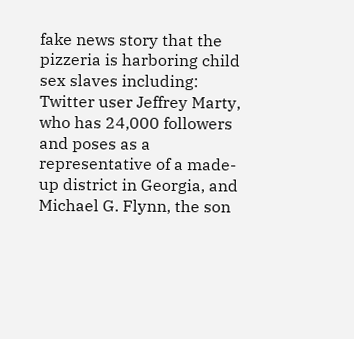fake news story that the pizzeria is harboring child sex slaves including: Twitter user Jeffrey Marty, who has 24,000 followers and poses as a representative of a made-up district in Georgia, and Michael G. Flynn, the son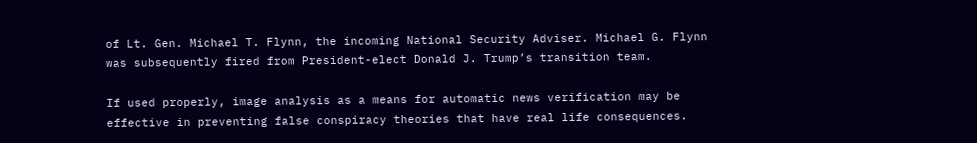of Lt. Gen. Michael T. Flynn, the incoming National Security Adviser. Michael G. Flynn was subsequently fired from President-elect Donald J. Trump’s transition team.

If used properly, image analysis as a means for automatic news verification may be effective in preventing false conspiracy theories that have real life consequences.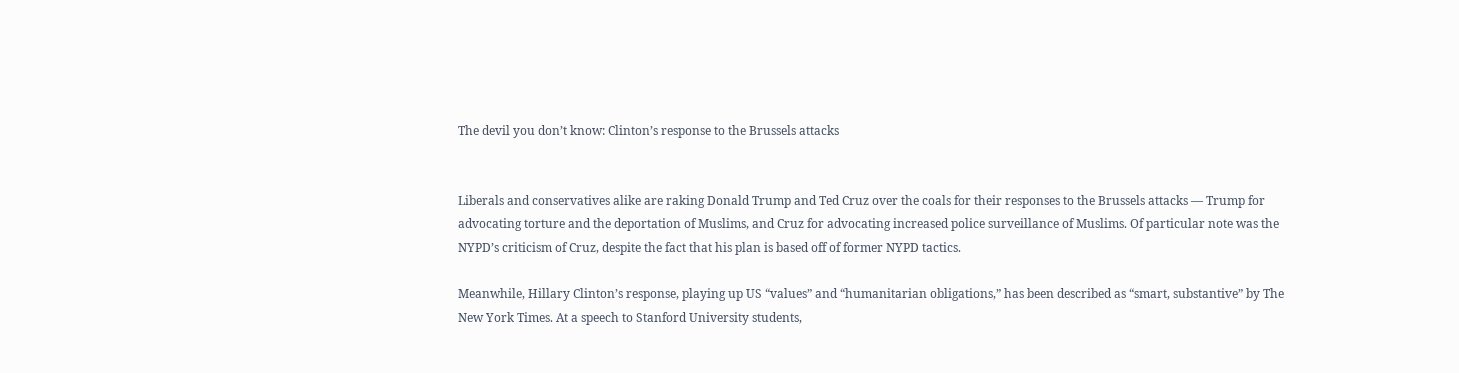The devil you don’t know: Clinton’s response to the Brussels attacks


Liberals and conservatives alike are raking Donald Trump and Ted Cruz over the coals for their responses to the Brussels attacks — Trump for advocating torture and the deportation of Muslims, and Cruz for advocating increased police surveillance of Muslims. Of particular note was the NYPD’s criticism of Cruz, despite the fact that his plan is based off of former NYPD tactics.

Meanwhile, Hillary Clinton’s response, playing up US “values” and “humanitarian obligations,” has been described as “smart, substantive” by The New York Times. At a speech to Stanford University students,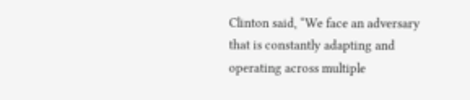Clinton said, “We face an adversary that is constantly adapting and operating across multiple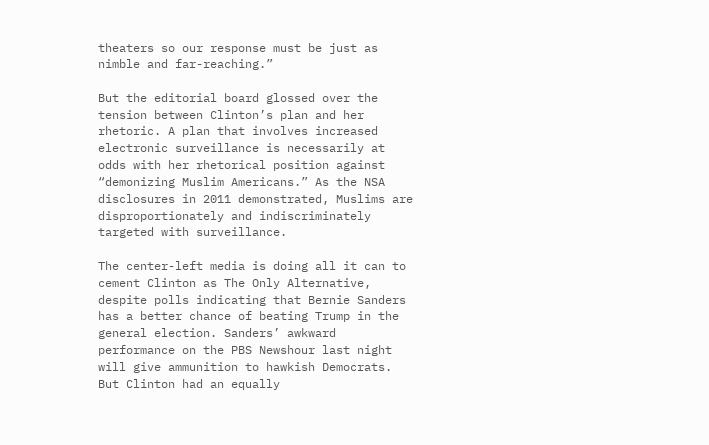theaters so our response must be just as nimble and far-reaching.”

But the editorial board glossed over the tension between Clinton’s plan and her rhetoric. A plan that involves increased electronic surveillance is necessarily at odds with her rhetorical position against “demonizing Muslim Americans.” As the NSA disclosures in 2011 demonstrated, Muslims are disproportionately and indiscriminately targeted with surveillance.

The center-left media is doing all it can to cement Clinton as The Only Alternative, despite polls indicating that Bernie Sanders has a better chance of beating Trump in the general election. Sanders’ awkward performance on the PBS Newshour last night will give ammunition to hawkish Democrats. But Clinton had an equally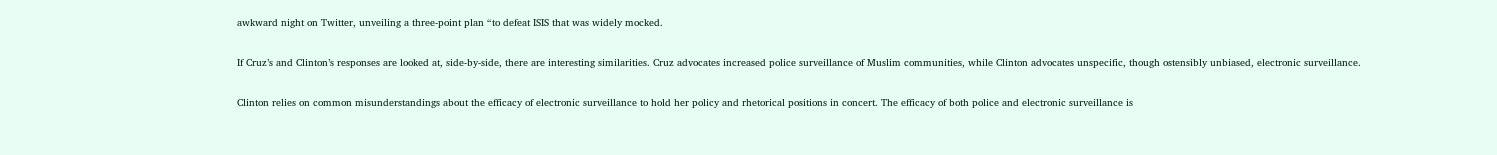awkward night on Twitter, unveiling a three-point plan “to defeat ISIS that was widely mocked.

If Cruz’s and Clinton’s responses are looked at, side-by-side, there are interesting similarities. Cruz advocates increased police surveillance of Muslim communities, while Clinton advocates unspecific, though ostensibly unbiased, electronic surveillance.

Clinton relies on common misunderstandings about the efficacy of electronic surveillance to hold her policy and rhetorical positions in concert. The efficacy of both police and electronic surveillance is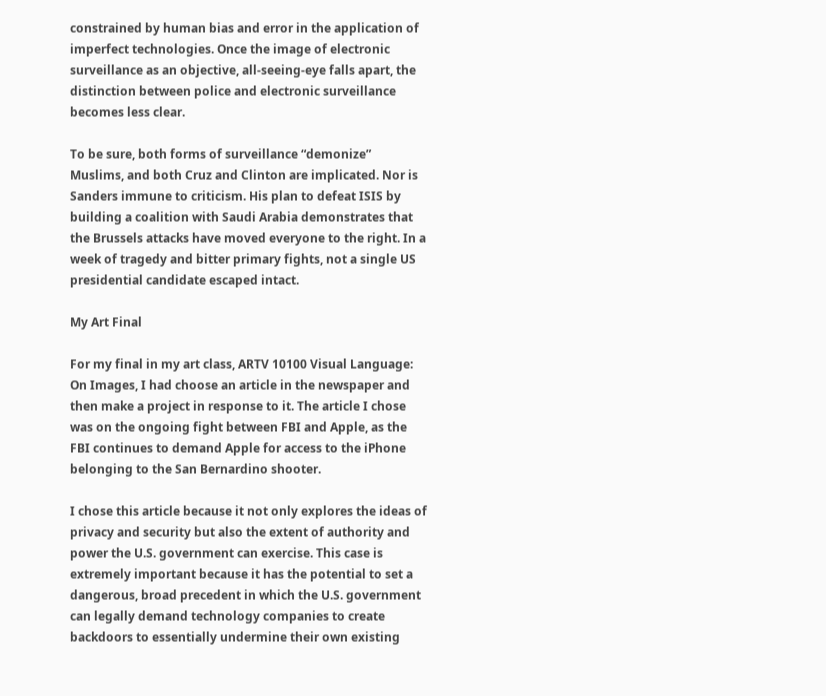constrained by human bias and error in the application of imperfect technologies. Once the image of electronic surveillance as an objective, all-seeing-eye falls apart, the distinction between police and electronic surveillance becomes less clear.

To be sure, both forms of surveillance “demonize” Muslims, and both Cruz and Clinton are implicated. Nor is Sanders immune to criticism. His plan to defeat ISIS by building a coalition with Saudi Arabia demonstrates that the Brussels attacks have moved everyone to the right. In a week of tragedy and bitter primary fights, not a single US presidential candidate escaped intact.

My Art Final

For my final in my art class, ARTV 10100 Visual Language: On Images, I had choose an article in the newspaper and then make a project in response to it. The article I chose was on the ongoing fight between FBI and Apple, as the FBI continues to demand Apple for access to the iPhone belonging to the San Bernardino shooter.

I chose this article because it not only explores the ideas of privacy and security but also the extent of authority and power the U.S. government can exercise. This case is extremely important because it has the potential to set a dangerous, broad precedent in which the U.S. government can legally demand technology companies to create backdoors to essentially undermine their own existing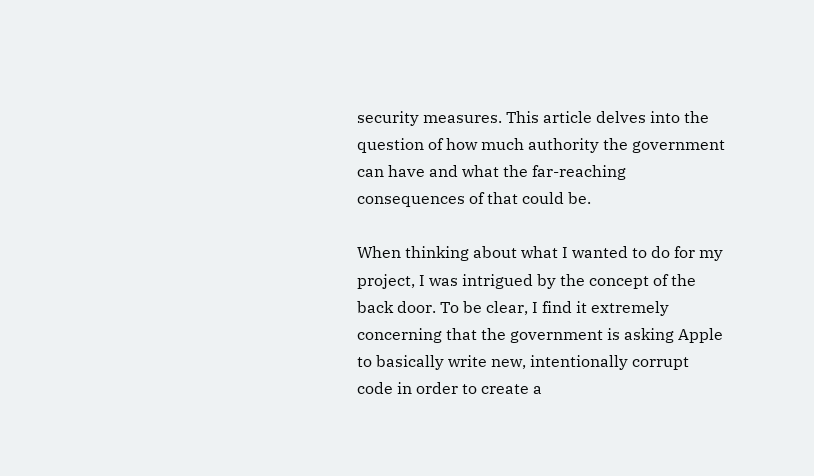security measures. This article delves into the question of how much authority the government can have and what the far-reaching consequences of that could be.

When thinking about what I wanted to do for my project, I was intrigued by the concept of the back door. To be clear, I find it extremely concerning that the government is asking Apple to basically write new, intentionally corrupt code in order to create a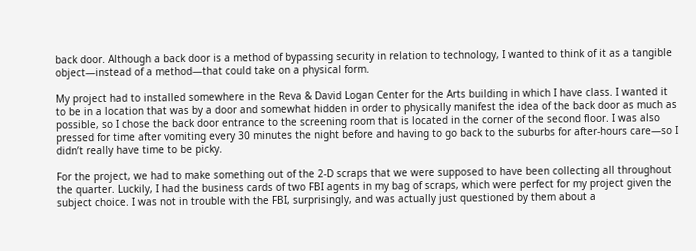back door. Although a back door is a method of bypassing security in relation to technology, I wanted to think of it as a tangible object—instead of a method—that could take on a physical form.

My project had to installed somewhere in the Reva & David Logan Center for the Arts building in which I have class. I wanted it to be in a location that was by a door and somewhat hidden in order to physically manifest the idea of the back door as much as possible, so I chose the back door entrance to the screening room that is located in the corner of the second floor. I was also pressed for time after vomiting every 30 minutes the night before and having to go back to the suburbs for after-hours care—so I didn’t really have time to be picky.

For the project, we had to make something out of the 2-D scraps that we were supposed to have been collecting all throughout the quarter. Luckily, I had the business cards of two FBI agents in my bag of scraps, which were perfect for my project given the subject choice. I was not in trouble with the FBI, surprisingly, and was actually just questioned by them about a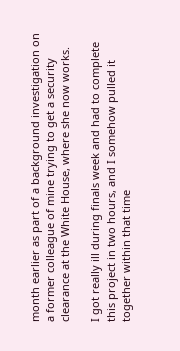month earlier as part of a background investigation on a former colleague of mine trying to get a security clearance at the White House, where she now works.

I got really ill during finals week and had to complete this project in two hours, and I somehow pulled it together within that time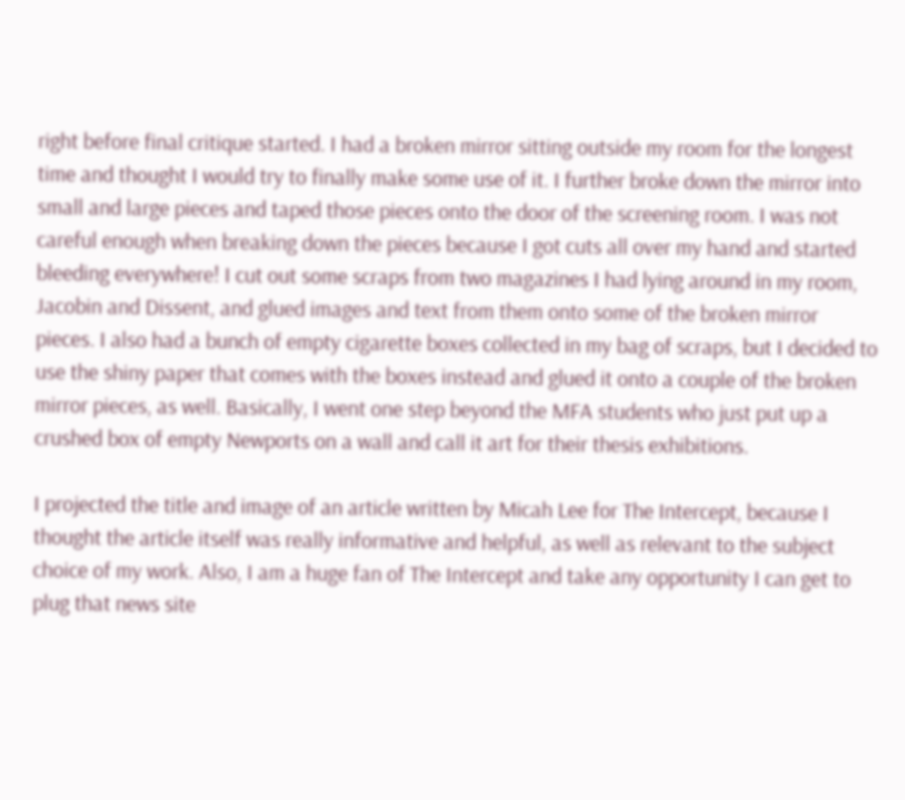right before final critique started. I had a broken mirror sitting outside my room for the longest time and thought I would try to finally make some use of it. I further broke down the mirror into small and large pieces and taped those pieces onto the door of the screening room. I was not careful enough when breaking down the pieces because I got cuts all over my hand and started bleeding everywhere! I cut out some scraps from two magazines I had lying around in my room, Jacobin and Dissent, and glued images and text from them onto some of the broken mirror pieces. I also had a bunch of empty cigarette boxes collected in my bag of scraps, but I decided to use the shiny paper that comes with the boxes instead and glued it onto a couple of the broken mirror pieces, as well. Basically, I went one step beyond the MFA students who just put up a crushed box of empty Newports on a wall and call it art for their thesis exhibitions.

I projected the title and image of an article written by Micah Lee for The Intercept, because I thought the article itself was really informative and helpful, as well as relevant to the subject choice of my work. Also, I am a huge fan of The Intercept and take any opportunity I can get to plug that news site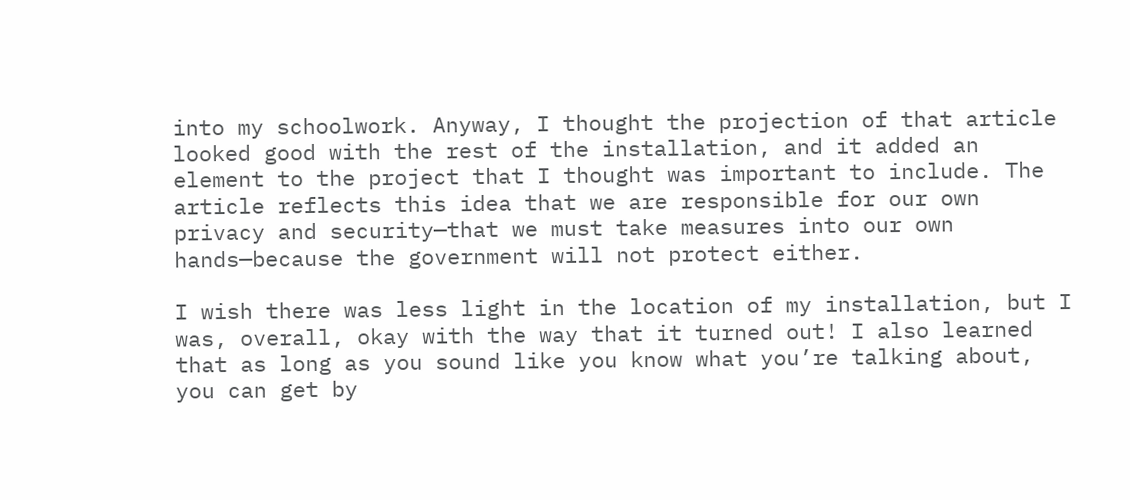into my schoolwork. Anyway, I thought the projection of that article looked good with the rest of the installation, and it added an element to the project that I thought was important to include. The article reflects this idea that we are responsible for our own privacy and security—that we must take measures into our own hands—because the government will not protect either.

I wish there was less light in the location of my installation, but I was, overall, okay with the way that it turned out! I also learned that as long as you sound like you know what you’re talking about, you can get by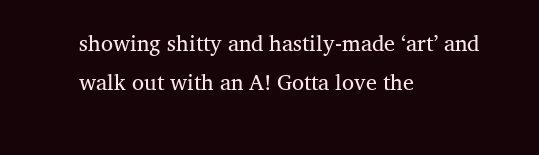showing shitty and hastily-made ‘art’ and walk out with an A! Gotta love the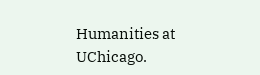Humanities at UChicago.